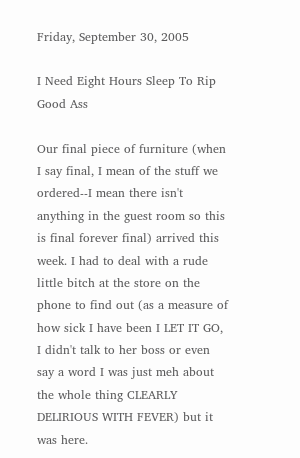Friday, September 30, 2005

I Need Eight Hours Sleep To Rip Good Ass

Our final piece of furniture (when I say final, I mean of the stuff we ordered--I mean there isn't anything in the guest room so this is final forever final) arrived this week. I had to deal with a rude little bitch at the store on the phone to find out (as a measure of how sick I have been I LET IT GO, I didn't talk to her boss or even say a word I was just meh about the whole thing CLEARLY DELIRIOUS WITH FEVER) but it was here.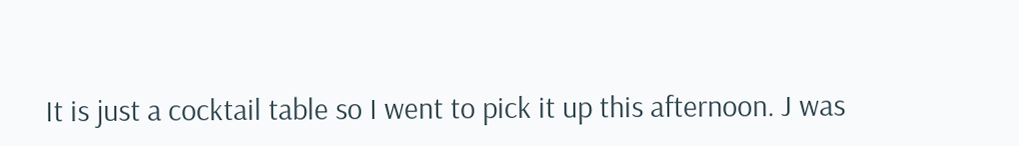It is just a cocktail table so I went to pick it up this afternoon. J was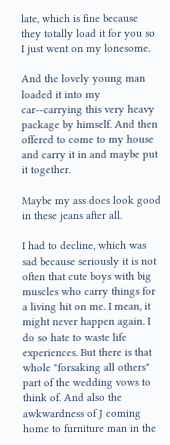late, which is fine because they totally load it for you so I just went on my lonesome.

And the lovely young man loaded it into my car--carrying this very heavy package by himself. And then offered to come to my house and carry it in and maybe put it together.

Maybe my ass does look good in these jeans after all.

I had to decline, which was sad because seriously it is not often that cute boys with big muscles who carry things for a living hit on me. I mean, it might never happen again. I do so hate to waste life experiences. But there is that whole "forsaking all others" part of the wedding vows to think of. And also the awkwardness of J coming home to furniture man in the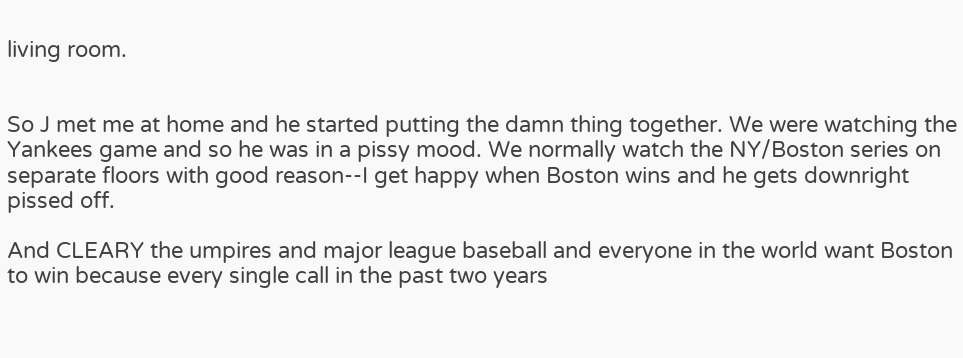living room.


So J met me at home and he started putting the damn thing together. We were watching the Yankees game and so he was in a pissy mood. We normally watch the NY/Boston series on separate floors with good reason--I get happy when Boston wins and he gets downright pissed off.

And CLEARY the umpires and major league baseball and everyone in the world want Boston to win because every single call in the past two years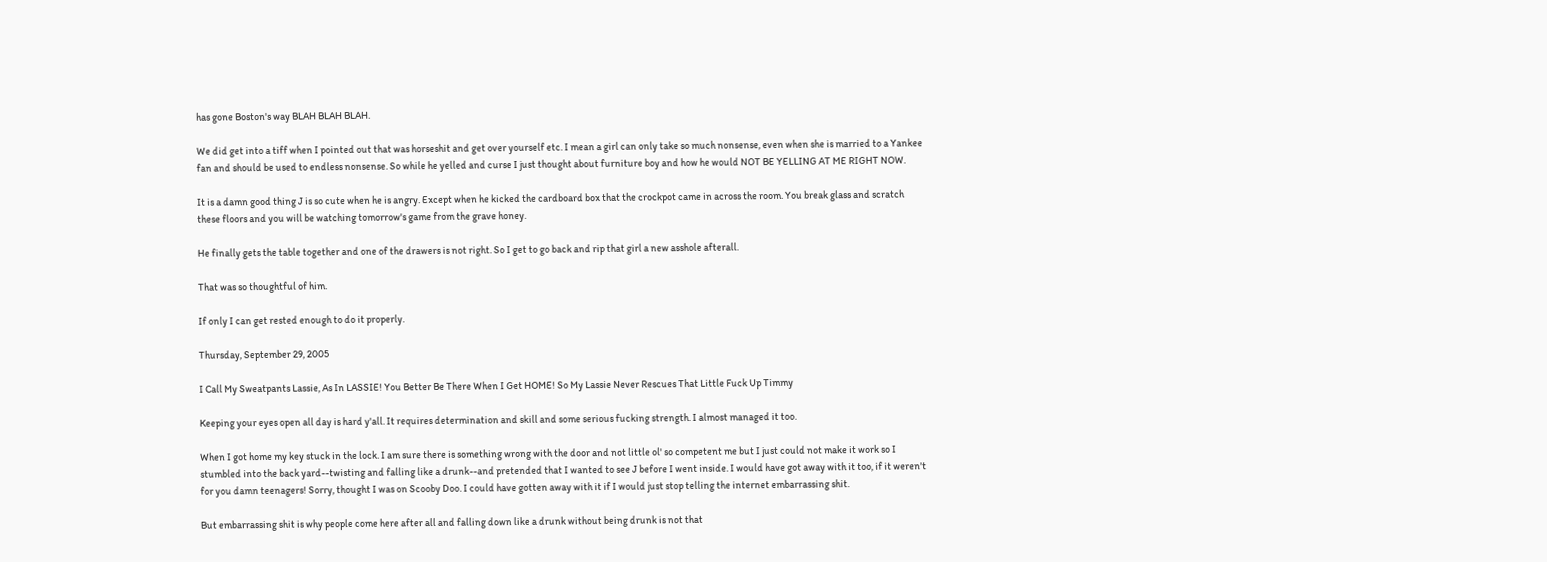has gone Boston's way BLAH BLAH BLAH.

We did get into a tiff when I pointed out that was horseshit and get over yourself etc. I mean a girl can only take so much nonsense, even when she is married to a Yankee fan and should be used to endless nonsense. So while he yelled and curse I just thought about furniture boy and how he would NOT BE YELLING AT ME RIGHT NOW.

It is a damn good thing J is so cute when he is angry. Except when he kicked the cardboard box that the crockpot came in across the room. You break glass and scratch these floors and you will be watching tomorrow's game from the grave honey.

He finally gets the table together and one of the drawers is not right. So I get to go back and rip that girl a new asshole afterall.

That was so thoughtful of him.

If only I can get rested enough to do it properly.

Thursday, September 29, 2005

I Call My Sweatpants Lassie, As In LASSIE! You Better Be There When I Get HOME! So My Lassie Never Rescues That Little Fuck Up Timmy

Keeping your eyes open all day is hard y'all. It requires determination and skill and some serious fucking strength. I almost managed it too.

When I got home my key stuck in the lock. I am sure there is something wrong with the door and not little ol' so competent me but I just could not make it work so I stumbled into the back yard--twisting and falling like a drunk--and pretended that I wanted to see J before I went inside. I would have got away with it too, if it weren't for you damn teenagers! Sorry, thought I was on Scooby Doo. I could have gotten away with it if I would just stop telling the internet embarrassing shit.

But embarrassing shit is why people come here after all and falling down like a drunk without being drunk is not that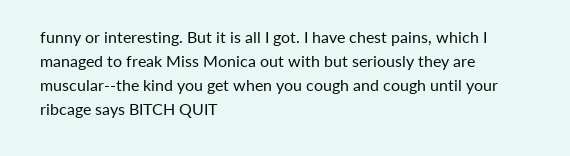funny or interesting. But it is all I got. I have chest pains, which I managed to freak Miss Monica out with but seriously they are muscular--the kind you get when you cough and cough until your ribcage says BITCH QUIT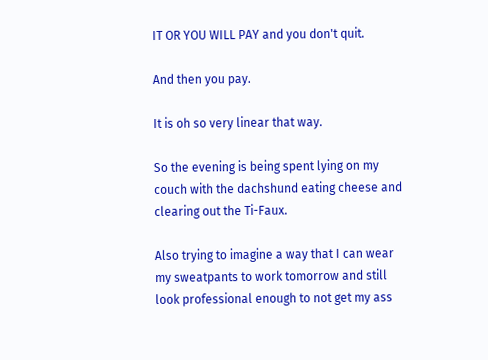IT OR YOU WILL PAY and you don't quit.

And then you pay.

It is oh so very linear that way.

So the evening is being spent lying on my couch with the dachshund eating cheese and clearing out the Ti-Faux.

Also trying to imagine a way that I can wear my sweatpants to work tomorrow and still look professional enough to not get my ass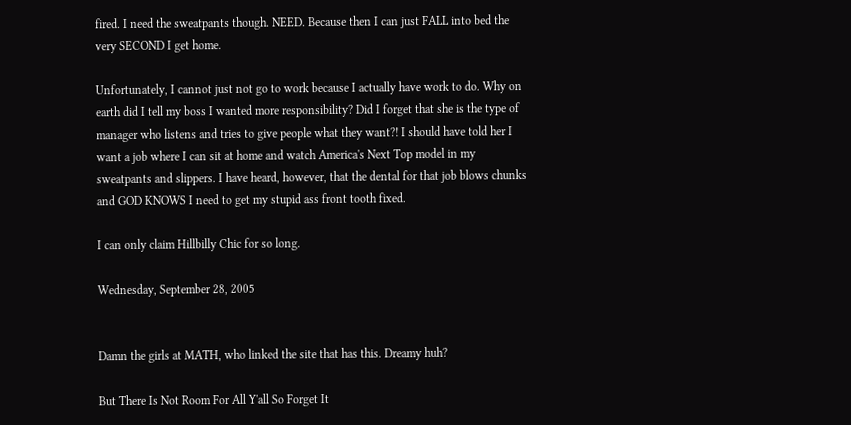fired. I need the sweatpants though. NEED. Because then I can just FALL into bed the very SECOND I get home.

Unfortunately, I cannot just not go to work because I actually have work to do. Why on earth did I tell my boss I wanted more responsibility? Did I forget that she is the type of manager who listens and tries to give people what they want?! I should have told her I want a job where I can sit at home and watch America's Next Top model in my sweatpants and slippers. I have heard, however, that the dental for that job blows chunks and GOD KNOWS I need to get my stupid ass front tooth fixed.

I can only claim Hillbilly Chic for so long.

Wednesday, September 28, 2005


Damn the girls at MATH, who linked the site that has this. Dreamy huh?

But There Is Not Room For All Y'all So Forget It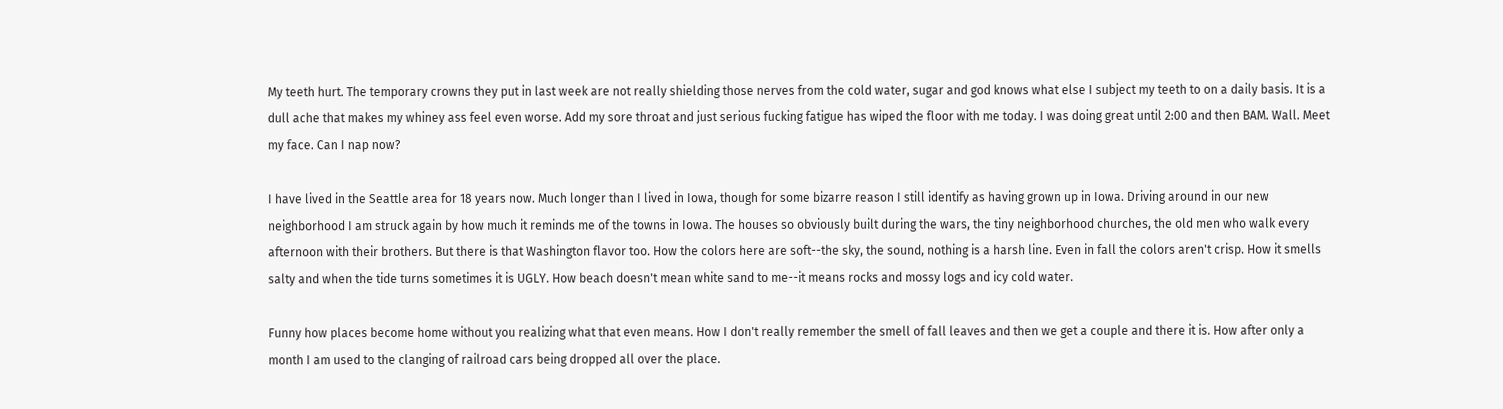My teeth hurt. The temporary crowns they put in last week are not really shielding those nerves from the cold water, sugar and god knows what else I subject my teeth to on a daily basis. It is a dull ache that makes my whiney ass feel even worse. Add my sore throat and just serious fucking fatigue has wiped the floor with me today. I was doing great until 2:00 and then BAM. Wall. Meet my face. Can I nap now?

I have lived in the Seattle area for 18 years now. Much longer than I lived in Iowa, though for some bizarre reason I still identify as having grown up in Iowa. Driving around in our new neighborhood I am struck again by how much it reminds me of the towns in Iowa. The houses so obviously built during the wars, the tiny neighborhood churches, the old men who walk every afternoon with their brothers. But there is that Washington flavor too. How the colors here are soft--the sky, the sound, nothing is a harsh line. Even in fall the colors aren't crisp. How it smells salty and when the tide turns sometimes it is UGLY. How beach doesn't mean white sand to me--it means rocks and mossy logs and icy cold water.

Funny how places become home without you realizing what that even means. How I don't really remember the smell of fall leaves and then we get a couple and there it is. How after only a month I am used to the clanging of railroad cars being dropped all over the place.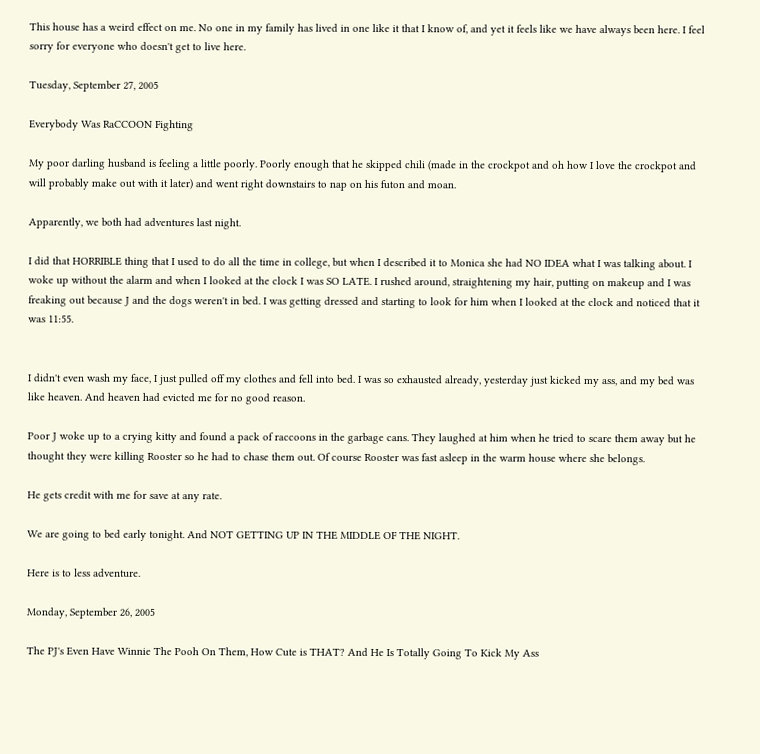This house has a weird effect on me. No one in my family has lived in one like it that I know of, and yet it feels like we have always been here. I feel sorry for everyone who doesn't get to live here.

Tuesday, September 27, 2005

Everybody Was RaCCOON Fighting

My poor darling husband is feeling a little poorly. Poorly enough that he skipped chili (made in the crockpot and oh how I love the crockpot and will probably make out with it later) and went right downstairs to nap on his futon and moan.

Apparently, we both had adventures last night.

I did that HORRIBLE thing that I used to do all the time in college, but when I described it to Monica she had NO IDEA what I was talking about. I woke up without the alarm and when I looked at the clock I was SO LATE. I rushed around, straightening my hair, putting on makeup and I was freaking out because J and the dogs weren't in bed. I was getting dressed and starting to look for him when I looked at the clock and noticed that it was 11:55.


I didn't even wash my face, I just pulled off my clothes and fell into bed. I was so exhausted already, yesterday just kicked my ass, and my bed was like heaven. And heaven had evicted me for no good reason.

Poor J woke up to a crying kitty and found a pack of raccoons in the garbage cans. They laughed at him when he tried to scare them away but he thought they were killing Rooster so he had to chase them out. Of course Rooster was fast asleep in the warm house where she belongs.

He gets credit with me for save at any rate.

We are going to bed early tonight. And NOT GETTING UP IN THE MIDDLE OF THE NIGHT.

Here is to less adventure.

Monday, September 26, 2005

The PJ's Even Have Winnie The Pooh On Them, How Cute is THAT? And He Is Totally Going To Kick My Ass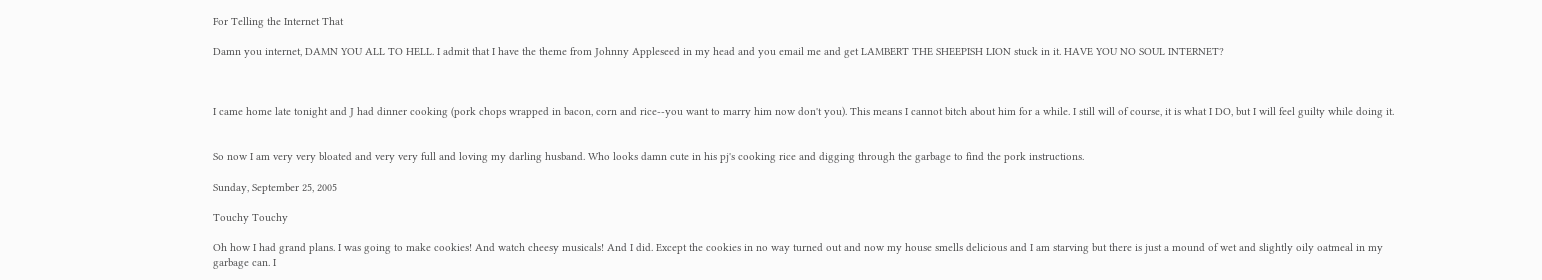For Telling the Internet That

Damn you internet, DAMN YOU ALL TO HELL. I admit that I have the theme from Johnny Appleseed in my head and you email me and get LAMBERT THE SHEEPISH LION stuck in it. HAVE YOU NO SOUL INTERNET?



I came home late tonight and J had dinner cooking (pork chops wrapped in bacon, corn and rice--you want to marry him now don't you). This means I cannot bitch about him for a while. I still will of course, it is what I DO, but I will feel guilty while doing it.


So now I am very very bloated and very very full and loving my darling husband. Who looks damn cute in his pj's cooking rice and digging through the garbage to find the pork instructions.

Sunday, September 25, 2005

Touchy Touchy

Oh how I had grand plans. I was going to make cookies! And watch cheesy musicals! And I did. Except the cookies in no way turned out and now my house smells delicious and I am starving but there is just a mound of wet and slightly oily oatmeal in my garbage can. I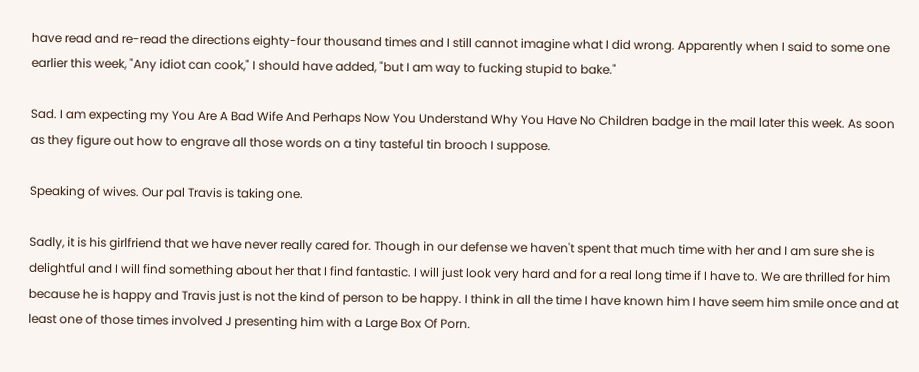have read and re-read the directions eighty-four thousand times and I still cannot imagine what I did wrong. Apparently when I said to some one earlier this week, "Any idiot can cook," I should have added, "but I am way to fucking stupid to bake."

Sad. I am expecting my You Are A Bad Wife And Perhaps Now You Understand Why You Have No Children badge in the mail later this week. As soon as they figure out how to engrave all those words on a tiny tasteful tin brooch I suppose.

Speaking of wives. Our pal Travis is taking one.

Sadly, it is his girlfriend that we have never really cared for. Though in our defense we haven't spent that much time with her and I am sure she is delightful and I will find something about her that I find fantastic. I will just look very hard and for a real long time if I have to. We are thrilled for him because he is happy and Travis just is not the kind of person to be happy. I think in all the time I have known him I have seem him smile once and at least one of those times involved J presenting him with a Large Box Of Porn.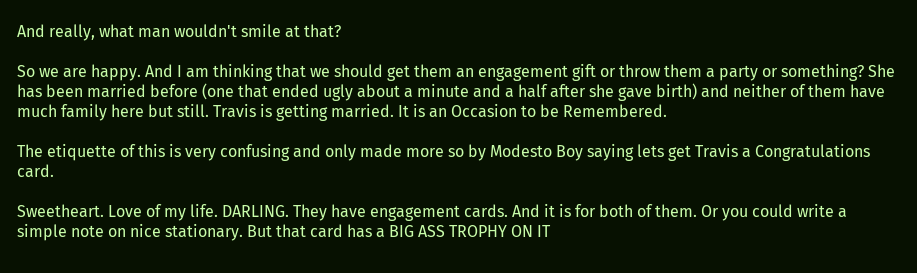And really, what man wouldn't smile at that?

So we are happy. And I am thinking that we should get them an engagement gift or throw them a party or something? She has been married before (one that ended ugly about a minute and a half after she gave birth) and neither of them have much family here but still. Travis is getting married. It is an Occasion to be Remembered.

The etiquette of this is very confusing and only made more so by Modesto Boy saying lets get Travis a Congratulations card.

Sweetheart. Love of my life. DARLING. They have engagement cards. And it is for both of them. Or you could write a simple note on nice stationary. But that card has a BIG ASS TROPHY ON IT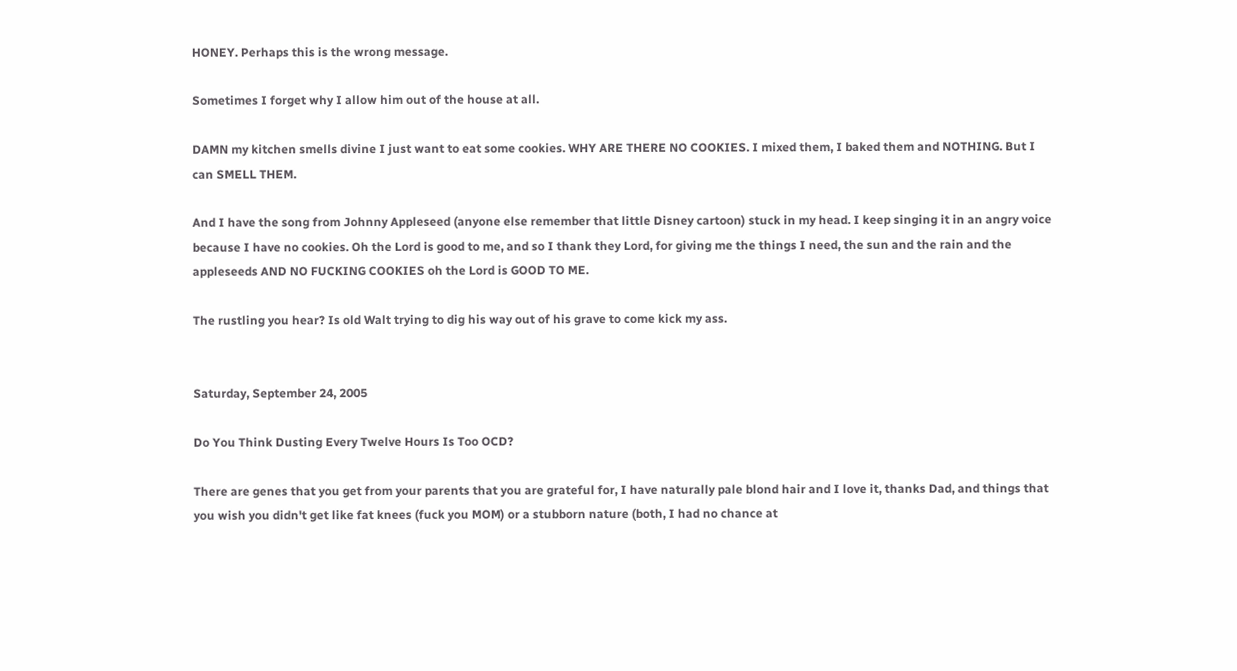HONEY. Perhaps this is the wrong message.

Sometimes I forget why I allow him out of the house at all.

DAMN my kitchen smells divine I just want to eat some cookies. WHY ARE THERE NO COOKIES. I mixed them, I baked them and NOTHING. But I can SMELL THEM.

And I have the song from Johnny Appleseed (anyone else remember that little Disney cartoon) stuck in my head. I keep singing it in an angry voice because I have no cookies. Oh the Lord is good to me, and so I thank they Lord, for giving me the things I need, the sun and the rain and the appleseeds AND NO FUCKING COOKIES oh the Lord is GOOD TO ME.

The rustling you hear? Is old Walt trying to dig his way out of his grave to come kick my ass.


Saturday, September 24, 2005

Do You Think Dusting Every Twelve Hours Is Too OCD?

There are genes that you get from your parents that you are grateful for, I have naturally pale blond hair and I love it, thanks Dad, and things that you wish you didn't get like fat knees (fuck you MOM) or a stubborn nature (both, I had no chance at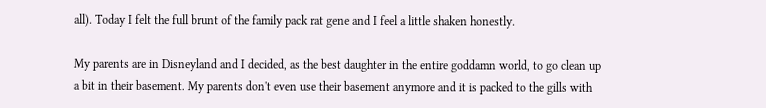all). Today I felt the full brunt of the family pack rat gene and I feel a little shaken honestly.

My parents are in Disneyland and I decided, as the best daughter in the entire goddamn world, to go clean up a bit in their basement. My parents don't even use their basement anymore and it is packed to the gills with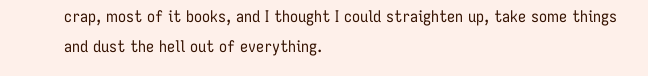crap, most of it books, and I thought I could straighten up, take some things and dust the hell out of everything.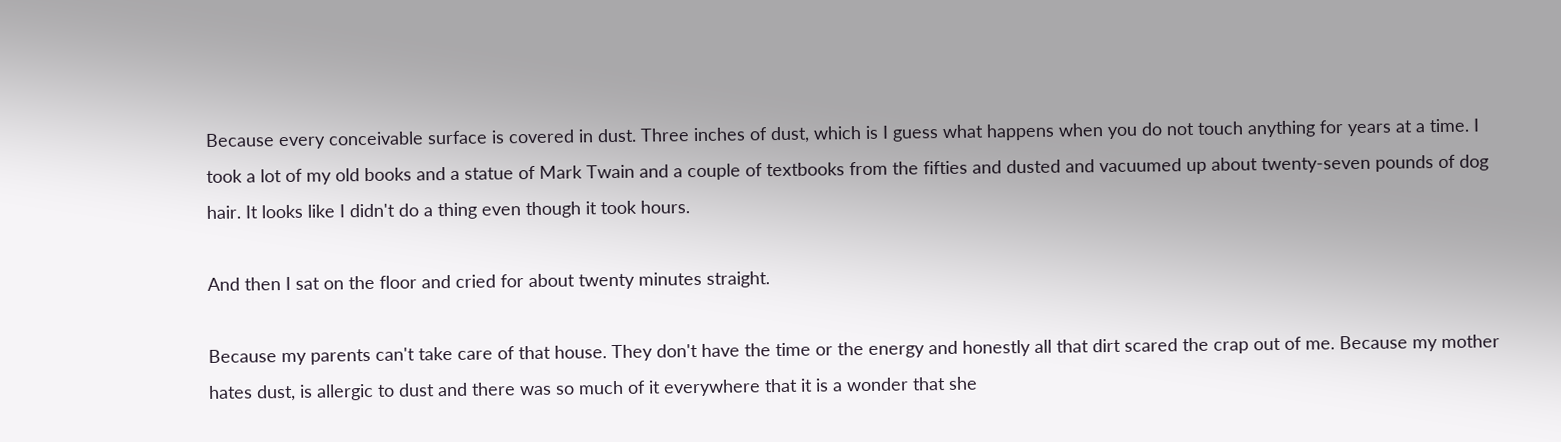Because every conceivable surface is covered in dust. Three inches of dust, which is I guess what happens when you do not touch anything for years at a time. I took a lot of my old books and a statue of Mark Twain and a couple of textbooks from the fifties and dusted and vacuumed up about twenty-seven pounds of dog hair. It looks like I didn't do a thing even though it took hours.

And then I sat on the floor and cried for about twenty minutes straight.

Because my parents can't take care of that house. They don't have the time or the energy and honestly all that dirt scared the crap out of me. Because my mother hates dust, is allergic to dust and there was so much of it everywhere that it is a wonder that she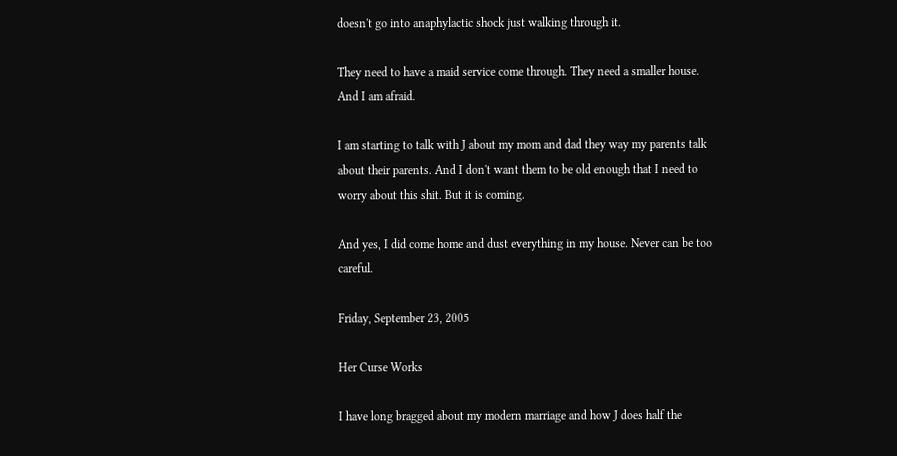doesn't go into anaphylactic shock just walking through it.

They need to have a maid service come through. They need a smaller house. And I am afraid.

I am starting to talk with J about my mom and dad they way my parents talk about their parents. And I don't want them to be old enough that I need to worry about this shit. But it is coming.

And yes, I did come home and dust everything in my house. Never can be too careful.

Friday, September 23, 2005

Her Curse Works

I have long bragged about my modern marriage and how J does half the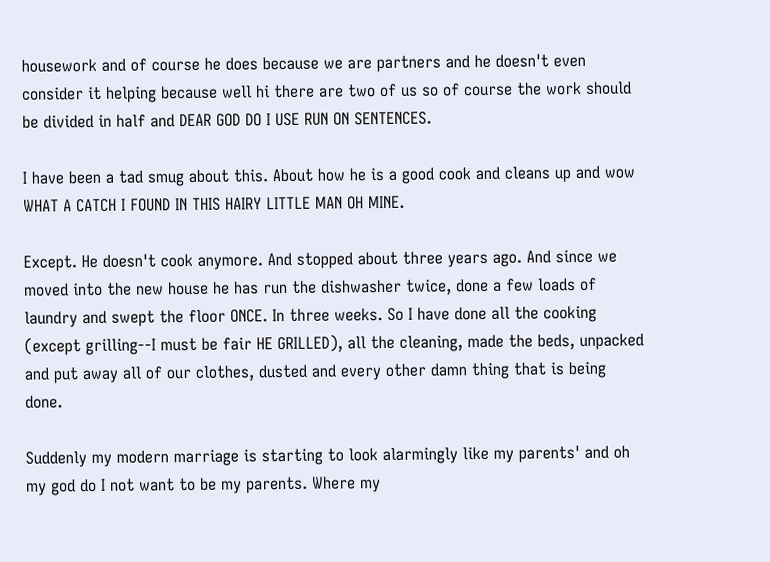housework and of course he does because we are partners and he doesn't even consider it helping because well hi there are two of us so of course the work should be divided in half and DEAR GOD DO I USE RUN ON SENTENCES.

I have been a tad smug about this. About how he is a good cook and cleans up and wow WHAT A CATCH I FOUND IN THIS HAIRY LITTLE MAN OH MINE.

Except. He doesn't cook anymore. And stopped about three years ago. And since we moved into the new house he has run the dishwasher twice, done a few loads of laundry and swept the floor ONCE. In three weeks. So I have done all the cooking (except grilling--I must be fair HE GRILLED), all the cleaning, made the beds, unpacked and put away all of our clothes, dusted and every other damn thing that is being done.

Suddenly my modern marriage is starting to look alarmingly like my parents' and oh my god do I not want to be my parents. Where my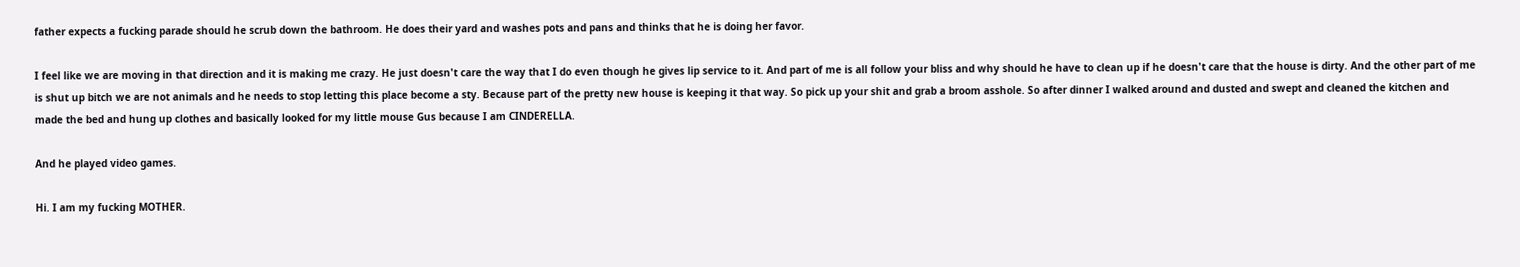father expects a fucking parade should he scrub down the bathroom. He does their yard and washes pots and pans and thinks that he is doing her favor.

I feel like we are moving in that direction and it is making me crazy. He just doesn't care the way that I do even though he gives lip service to it. And part of me is all follow your bliss and why should he have to clean up if he doesn't care that the house is dirty. And the other part of me is shut up bitch we are not animals and he needs to stop letting this place become a sty. Because part of the pretty new house is keeping it that way. So pick up your shit and grab a broom asshole. So after dinner I walked around and dusted and swept and cleaned the kitchen and made the bed and hung up clothes and basically looked for my little mouse Gus because I am CINDERELLA.

And he played video games.

Hi. I am my fucking MOTHER.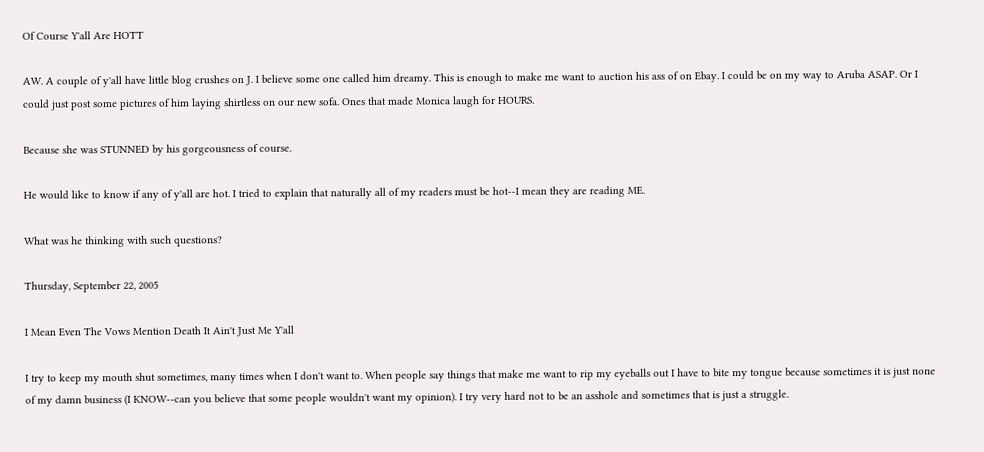Of Course Y'all Are HOTT

AW. A couple of y'all have little blog crushes on J. I believe some one called him dreamy. This is enough to make me want to auction his ass of on Ebay. I could be on my way to Aruba ASAP. Or I could just post some pictures of him laying shirtless on our new sofa. Ones that made Monica laugh for HOURS.

Because she was STUNNED by his gorgeousness of course.

He would like to know if any of y'all are hot. I tried to explain that naturally all of my readers must be hot--I mean they are reading ME.

What was he thinking with such questions?

Thursday, September 22, 2005

I Mean Even The Vows Mention Death It Ain't Just Me Y'all

I try to keep my mouth shut sometimes, many times when I don't want to. When people say things that make me want to rip my eyeballs out I have to bite my tongue because sometimes it is just none of my damn business (I KNOW--can you believe that some people wouldn't want my opinion). I try very hard not to be an asshole and sometimes that is just a struggle.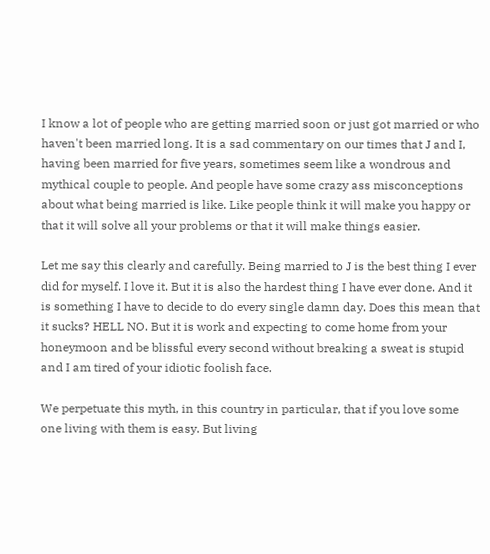I know a lot of people who are getting married soon or just got married or who haven't been married long. It is a sad commentary on our times that J and I, having been married for five years, sometimes seem like a wondrous and mythical couple to people. And people have some crazy ass misconceptions about what being married is like. Like people think it will make you happy or that it will solve all your problems or that it will make things easier.

Let me say this clearly and carefully. Being married to J is the best thing I ever did for myself. I love it. But it is also the hardest thing I have ever done. And it is something I have to decide to do every single damn day. Does this mean that it sucks? HELL NO. But it is work and expecting to come home from your honeymoon and be blissful every second without breaking a sweat is stupid and I am tired of your idiotic foolish face.

We perpetuate this myth, in this country in particular, that if you love some one living with them is easy. But living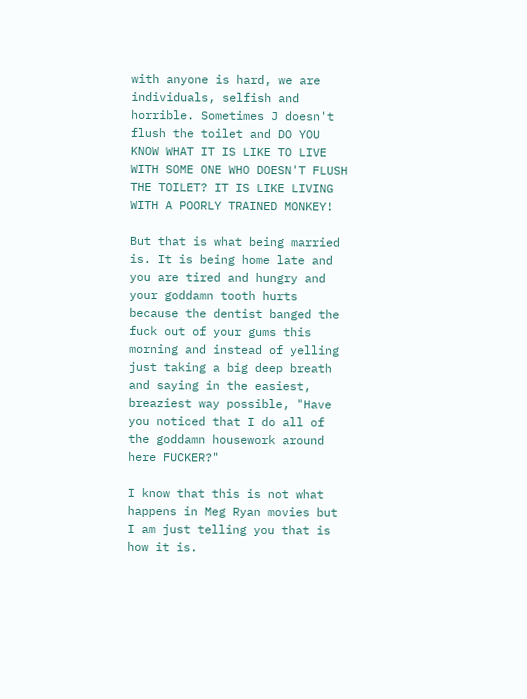with anyone is hard, we are individuals, selfish and horrible. Sometimes J doesn't flush the toilet and DO YOU KNOW WHAT IT IS LIKE TO LIVE WITH SOME ONE WHO DOESN'T FLUSH THE TOILET? IT IS LIKE LIVING WITH A POORLY TRAINED MONKEY!

But that is what being married is. It is being home late and you are tired and hungry and your goddamn tooth hurts because the dentist banged the fuck out of your gums this morning and instead of yelling just taking a big deep breath and saying in the easiest, breaziest way possible, "Have you noticed that I do all of the goddamn housework around here FUCKER?"

I know that this is not what happens in Meg Ryan movies but I am just telling you that is how it is.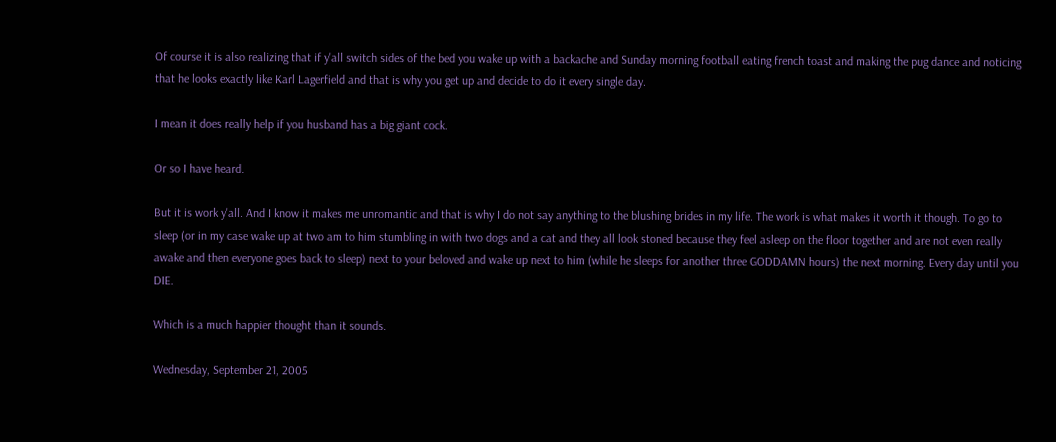Of course it is also realizing that if y'all switch sides of the bed you wake up with a backache and Sunday morning football eating french toast and making the pug dance and noticing that he looks exactly like Karl Lagerfield and that is why you get up and decide to do it every single day.

I mean it does really help if you husband has a big giant cock.

Or so I have heard.

But it is work y'all. And I know it makes me unromantic and that is why I do not say anything to the blushing brides in my life. The work is what makes it worth it though. To go to sleep (or in my case wake up at two am to him stumbling in with two dogs and a cat and they all look stoned because they feel asleep on the floor together and are not even really awake and then everyone goes back to sleep) next to your beloved and wake up next to him (while he sleeps for another three GODDAMN hours) the next morning. Every day until you DIE.

Which is a much happier thought than it sounds.

Wednesday, September 21, 2005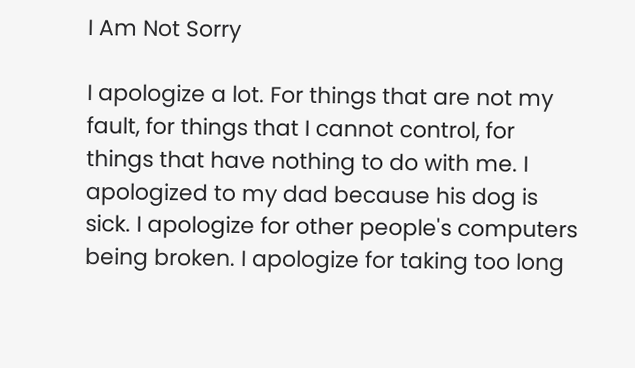I Am Not Sorry

I apologize a lot. For things that are not my fault, for things that I cannot control, for things that have nothing to do with me. I apologized to my dad because his dog is sick. I apologize for other people's computers being broken. I apologize for taking too long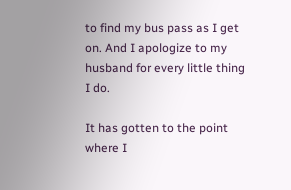to find my bus pass as I get on. And I apologize to my husband for every little thing I do.

It has gotten to the point where I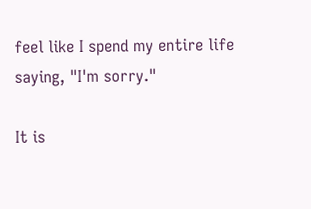feel like I spend my entire life saying, "I'm sorry."

It is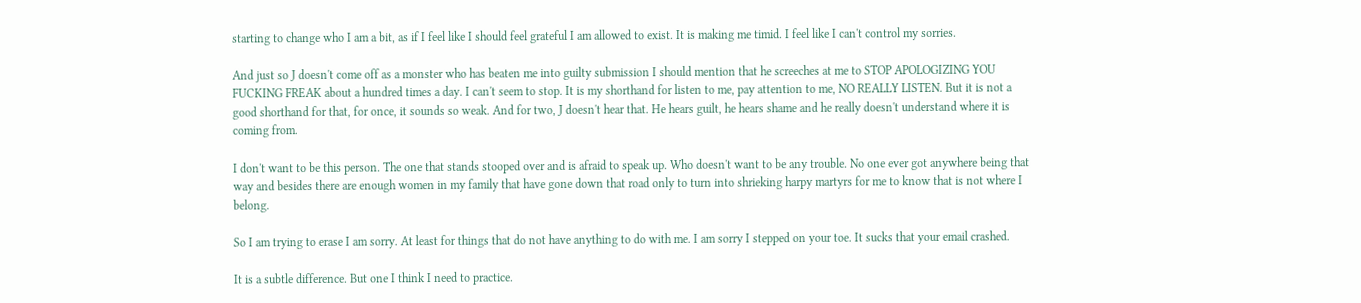starting to change who I am a bit, as if I feel like I should feel grateful I am allowed to exist. It is making me timid. I feel like I can't control my sorries.

And just so J doesn't come off as a monster who has beaten me into guilty submission I should mention that he screeches at me to STOP APOLOGIZING YOU FUCKING FREAK about a hundred times a day. I can't seem to stop. It is my shorthand for listen to me, pay attention to me, NO REALLY LISTEN. But it is not a good shorthand for that, for once, it sounds so weak. And for two, J doesn't hear that. He hears guilt, he hears shame and he really doesn't understand where it is coming from.

I don't want to be this person. The one that stands stooped over and is afraid to speak up. Who doesn't want to be any trouble. No one ever got anywhere being that way and besides there are enough women in my family that have gone down that road only to turn into shrieking harpy martyrs for me to know that is not where I belong.

So I am trying to erase I am sorry. At least for things that do not have anything to do with me. I am sorry I stepped on your toe. It sucks that your email crashed.

It is a subtle difference. But one I think I need to practice.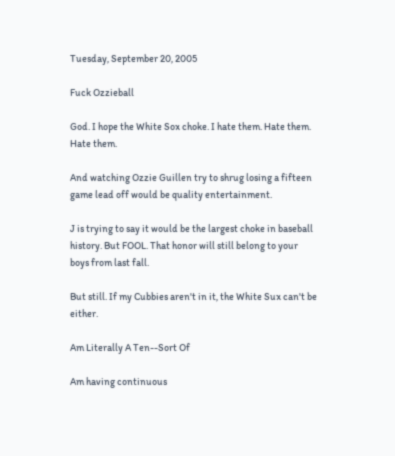Tuesday, September 20, 2005

Fuck Ozzieball

God. I hope the White Sox choke. I hate them. Hate them. Hate them.

And watching Ozzie Guillen try to shrug losing a fifteen game lead off would be quality entertainment.

J is trying to say it would be the largest choke in baseball history. But FOOL. That honor will still belong to your boys from last fall.

But still. If my Cubbies aren't in it, the White Sux can't be either.

Am Literally A Ten--Sort Of

Am having continuous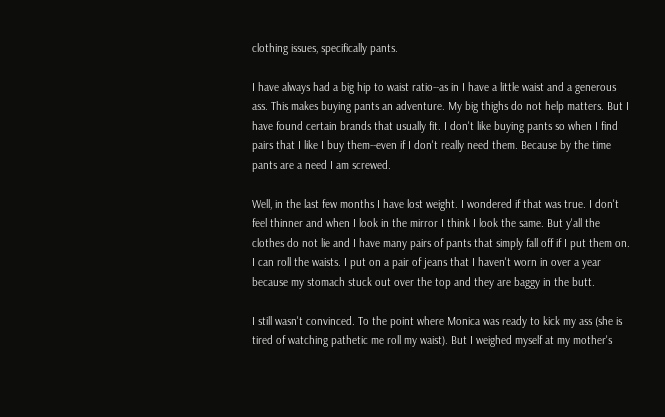clothing issues, specifically pants.

I have always had a big hip to waist ratio--as in I have a little waist and a generous ass. This makes buying pants an adventure. My big thighs do not help matters. But I have found certain brands that usually fit. I don't like buying pants so when I find pairs that I like I buy them--even if I don't really need them. Because by the time pants are a need I am screwed.

Well, in the last few months I have lost weight. I wondered if that was true. I don't feel thinner and when I look in the mirror I think I look the same. But y'all the clothes do not lie and I have many pairs of pants that simply fall off if I put them on. I can roll the waists. I put on a pair of jeans that I haven't worn in over a year because my stomach stuck out over the top and they are baggy in the butt.

I still wasn't convinced. To the point where Monica was ready to kick my ass (she is tired of watching pathetic me roll my waist). But I weighed myself at my mother's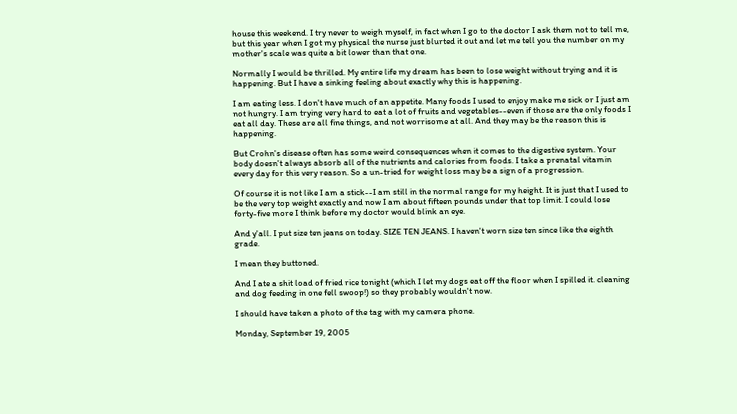house this weekend. I try never to weigh myself, in fact when I go to the doctor I ask them not to tell me, but this year when I got my physical the nurse just blurted it out and let me tell you the number on my mother's scale was quite a bit lower than that one.

Normally I would be thrilled. My entire life my dream has been to lose weight without trying and it is happening. But I have a sinking feeling about exactly why this is happening.

I am eating less. I don't have much of an appetite. Many foods I used to enjoy make me sick or I just am not hungry. I am trying very hard to eat a lot of fruits and vegetables--even if those are the only foods I eat all day. These are all fine things, and not worrisome at all. And they may be the reason this is happening.

But Crohn's disease often has some weird consequences when it comes to the digestive system. Your body doesn't always absorb all of the nutrients and calories from foods. I take a prenatal vitamin every day for this very reason. So a un-tried for weight loss may be a sign of a progression.

Of course it is not like I am a stick--I am still in the normal range for my height. It is just that I used to be the very top weight exactly and now I am about fifteen pounds under that top limit. I could lose forty-five more I think before my doctor would blink an eye.

And y'all. I put size ten jeans on today. SIZE TEN JEANS. I haven't worn size ten since like the eighth grade.

I mean they buttoned.

And I ate a shit load of fried rice tonight (which I let my dogs eat off the floor when I spilled it. cleaning and dog feeding in one fell swoop!) so they probably wouldn't now.

I should have taken a photo of the tag with my camera phone.

Monday, September 19, 2005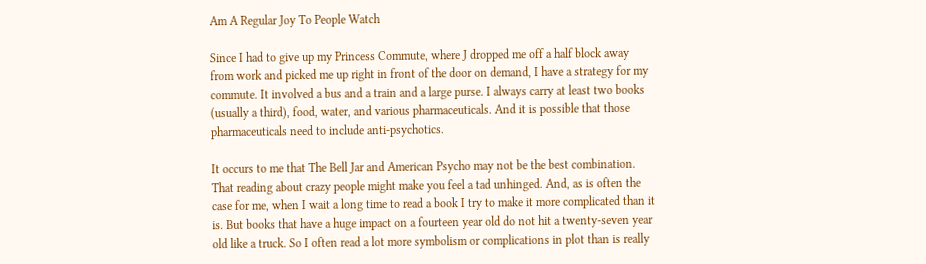Am A Regular Joy To People Watch

Since I had to give up my Princess Commute, where J dropped me off a half block away from work and picked me up right in front of the door on demand, I have a strategy for my commute. It involved a bus and a train and a large purse. I always carry at least two books (usually a third), food, water, and various pharmaceuticals. And it is possible that those pharmaceuticals need to include anti-psychotics.

It occurs to me that The Bell Jar and American Psycho may not be the best combination. That reading about crazy people might make you feel a tad unhinged. And, as is often the case for me, when I wait a long time to read a book I try to make it more complicated than it is. But books that have a huge impact on a fourteen year old do not hit a twenty-seven year old like a truck. So I often read a lot more symbolism or complications in plot than is really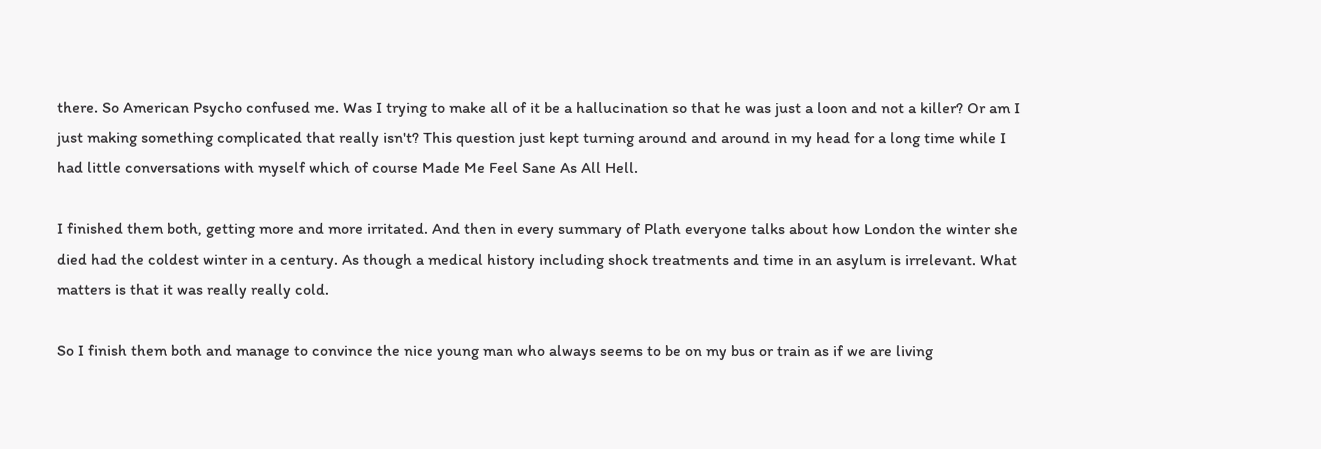there. So American Psycho confused me. Was I trying to make all of it be a hallucination so that he was just a loon and not a killer? Or am I just making something complicated that really isn't? This question just kept turning around and around in my head for a long time while I had little conversations with myself which of course Made Me Feel Sane As All Hell.

I finished them both, getting more and more irritated. And then in every summary of Plath everyone talks about how London the winter she died had the coldest winter in a century. As though a medical history including shock treatments and time in an asylum is irrelevant. What matters is that it was really really cold.

So I finish them both and manage to convince the nice young man who always seems to be on my bus or train as if we are living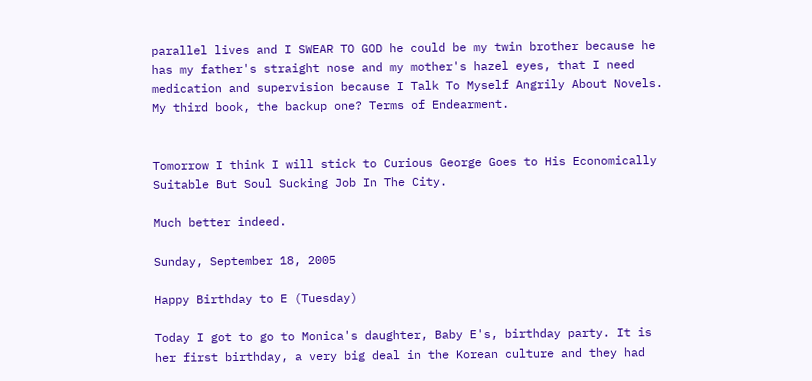parallel lives and I SWEAR TO GOD he could be my twin brother because he has my father's straight nose and my mother's hazel eyes, that I need medication and supervision because I Talk To Myself Angrily About Novels. My third book, the backup one? Terms of Endearment.


Tomorrow I think I will stick to Curious George Goes to His Economically Suitable But Soul Sucking Job In The City.

Much better indeed.

Sunday, September 18, 2005

Happy Birthday to E (Tuesday)

Today I got to go to Monica's daughter, Baby E's, birthday party. It is her first birthday, a very big deal in the Korean culture and they had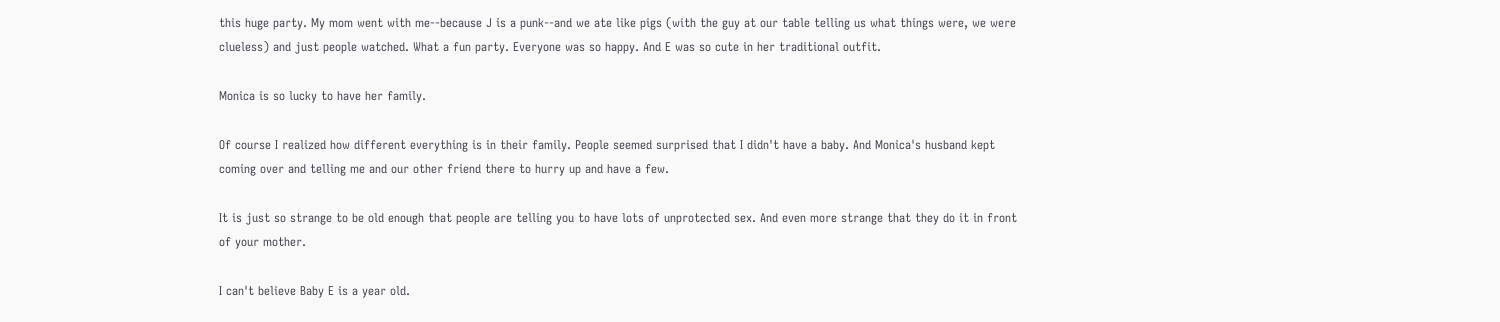this huge party. My mom went with me--because J is a punk--and we ate like pigs (with the guy at our table telling us what things were, we were clueless) and just people watched. What a fun party. Everyone was so happy. And E was so cute in her traditional outfit.

Monica is so lucky to have her family.

Of course I realized how different everything is in their family. People seemed surprised that I didn't have a baby. And Monica's husband kept coming over and telling me and our other friend there to hurry up and have a few.

It is just so strange to be old enough that people are telling you to have lots of unprotected sex. And even more strange that they do it in front of your mother.

I can't believe Baby E is a year old.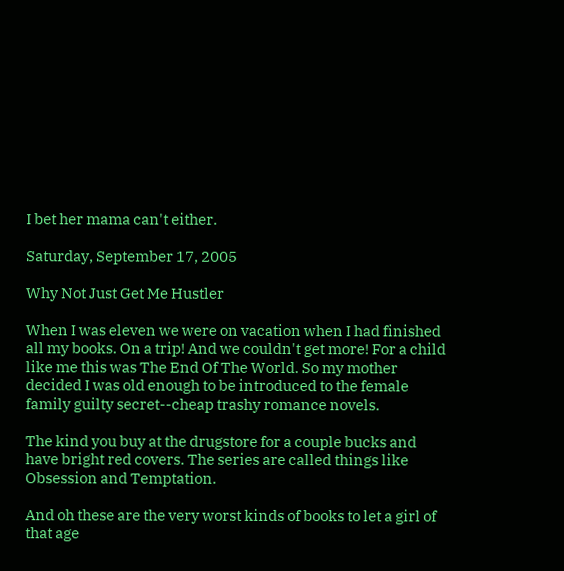I bet her mama can't either.

Saturday, September 17, 2005

Why Not Just Get Me Hustler

When I was eleven we were on vacation when I had finished all my books. On a trip! And we couldn't get more! For a child like me this was The End Of The World. So my mother decided I was old enough to be introduced to the female family guilty secret--cheap trashy romance novels.

The kind you buy at the drugstore for a couple bucks and have bright red covers. The series are called things like Obsession and Temptation.

And oh these are the very worst kinds of books to let a girl of that age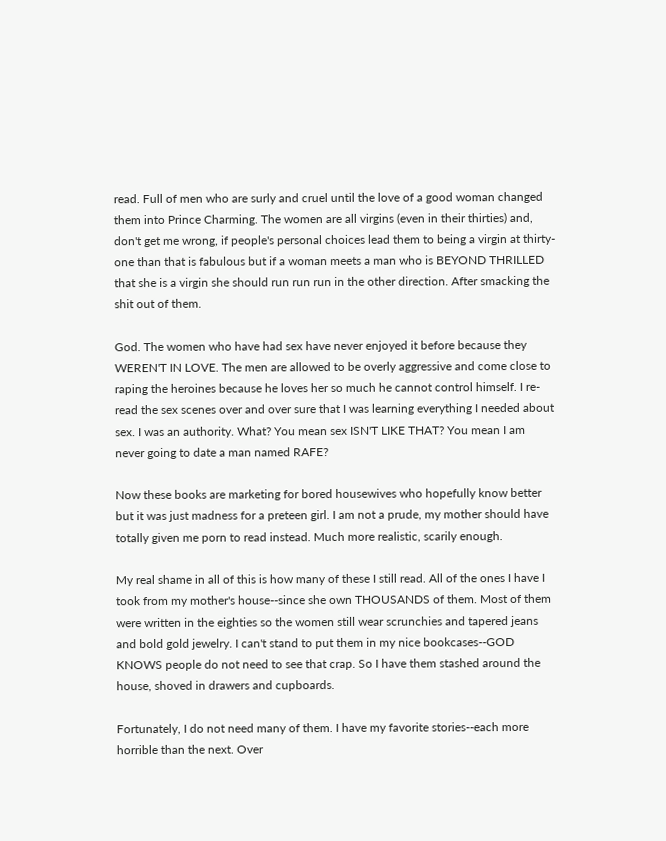read. Full of men who are surly and cruel until the love of a good woman changed them into Prince Charming. The women are all virgins (even in their thirties) and, don't get me wrong, if people's personal choices lead them to being a virgin at thirty-one than that is fabulous but if a woman meets a man who is BEYOND THRILLED that she is a virgin she should run run run in the other direction. After smacking the shit out of them.

God. The women who have had sex have never enjoyed it before because they WEREN'T IN LOVE. The men are allowed to be overly aggressive and come close to raping the heroines because he loves her so much he cannot control himself. I re-read the sex scenes over and over sure that I was learning everything I needed about sex. I was an authority. What? You mean sex ISN'T LIKE THAT? You mean I am never going to date a man named RAFE?

Now these books are marketing for bored housewives who hopefully know better but it was just madness for a preteen girl. I am not a prude, my mother should have totally given me porn to read instead. Much more realistic, scarily enough.

My real shame in all of this is how many of these I still read. All of the ones I have I took from my mother's house--since she own THOUSANDS of them. Most of them were written in the eighties so the women still wear scrunchies and tapered jeans and bold gold jewelry. I can't stand to put them in my nice bookcases--GOD KNOWS people do not need to see that crap. So I have them stashed around the house, shoved in drawers and cupboards.

Fortunately, I do not need many of them. I have my favorite stories--each more horrible than the next. Over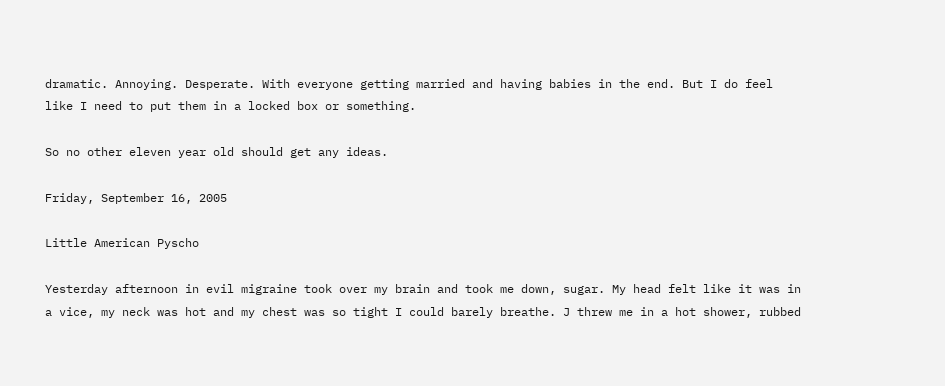dramatic. Annoying. Desperate. With everyone getting married and having babies in the end. But I do feel like I need to put them in a locked box or something.

So no other eleven year old should get any ideas.

Friday, September 16, 2005

Little American Pyscho

Yesterday afternoon in evil migraine took over my brain and took me down, sugar. My head felt like it was in a vice, my neck was hot and my chest was so tight I could barely breathe. J threw me in a hot shower, rubbed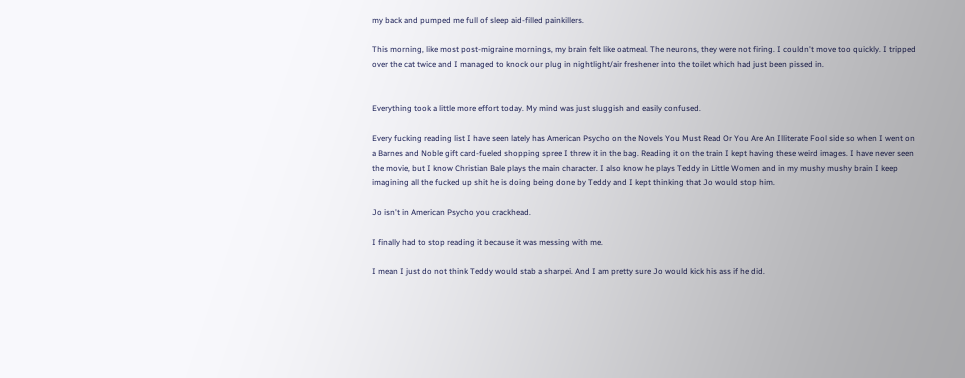my back and pumped me full of sleep aid-filled painkillers.

This morning, like most post-migraine mornings, my brain felt like oatmeal. The neurons, they were not firing. I couldn't move too quickly. I tripped over the cat twice and I managed to knock our plug in nightlight/air freshener into the toilet which had just been pissed in.


Everything took a little more effort today. My mind was just sluggish and easily confused.

Every fucking reading list I have seen lately has American Psycho on the Novels You Must Read Or You Are An Illiterate Fool side so when I went on a Barnes and Noble gift card-fueled shopping spree I threw it in the bag. Reading it on the train I kept having these weird images. I have never seen the movie, but I know Christian Bale plays the main character. I also know he plays Teddy in Little Women and in my mushy mushy brain I keep imagining all the fucked up shit he is doing being done by Teddy and I kept thinking that Jo would stop him.

Jo isn't in American Psycho you crackhead.

I finally had to stop reading it because it was messing with me.

I mean I just do not think Teddy would stab a sharpei. And I am pretty sure Jo would kick his ass if he did.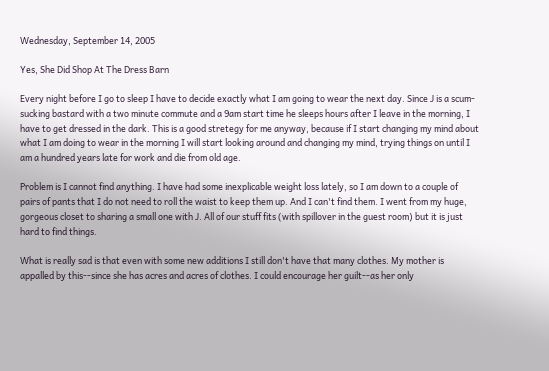Wednesday, September 14, 2005

Yes, She Did Shop At The Dress Barn

Every night before I go to sleep I have to decide exactly what I am going to wear the next day. Since J is a scum-sucking bastard with a two minute commute and a 9am start time he sleeps hours after I leave in the morning, I have to get dressed in the dark. This is a good stretegy for me anyway, because if I start changing my mind about what I am doing to wear in the morning I will start looking around and changing my mind, trying things on until I am a hundred years late for work and die from old age.

Problem is I cannot find anything. I have had some inexplicable weight loss lately, so I am down to a couple of pairs of pants that I do not need to roll the waist to keep them up. And I can't find them. I went from my huge, gorgeous closet to sharing a small one with J. All of our stuff fits (with spillover in the guest room) but it is just hard to find things.

What is really sad is that even with some new additions I still don't have that many clothes. My mother is appalled by this--since she has acres and acres of clothes. I could encourage her guilt--as her only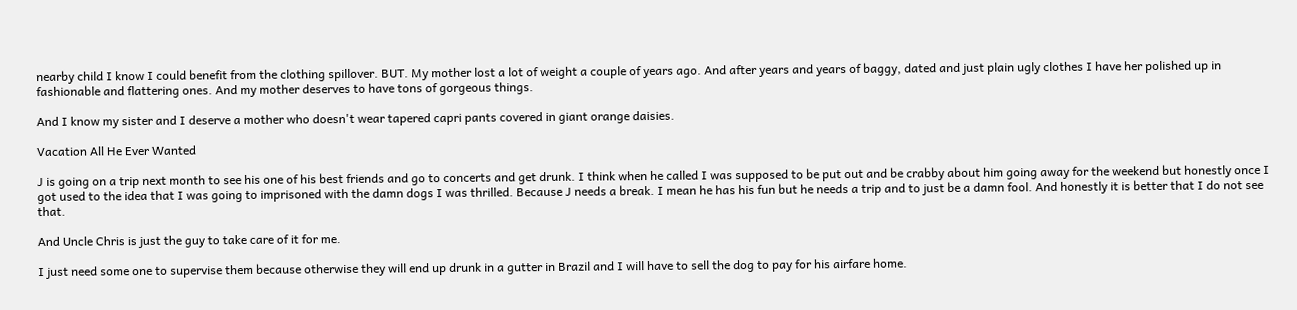nearby child I know I could benefit from the clothing spillover. BUT. My mother lost a lot of weight a couple of years ago. And after years and years of baggy, dated and just plain ugly clothes I have her polished up in fashionable and flattering ones. And my mother deserves to have tons of gorgeous things.

And I know my sister and I deserve a mother who doesn't wear tapered capri pants covered in giant orange daisies.

Vacation All He Ever Wanted

J is going on a trip next month to see his one of his best friends and go to concerts and get drunk. I think when he called I was supposed to be put out and be crabby about him going away for the weekend but honestly once I got used to the idea that I was going to imprisoned with the damn dogs I was thrilled. Because J needs a break. I mean he has his fun but he needs a trip and to just be a damn fool. And honestly it is better that I do not see that.

And Uncle Chris is just the guy to take care of it for me.

I just need some one to supervise them because otherwise they will end up drunk in a gutter in Brazil and I will have to sell the dog to pay for his airfare home.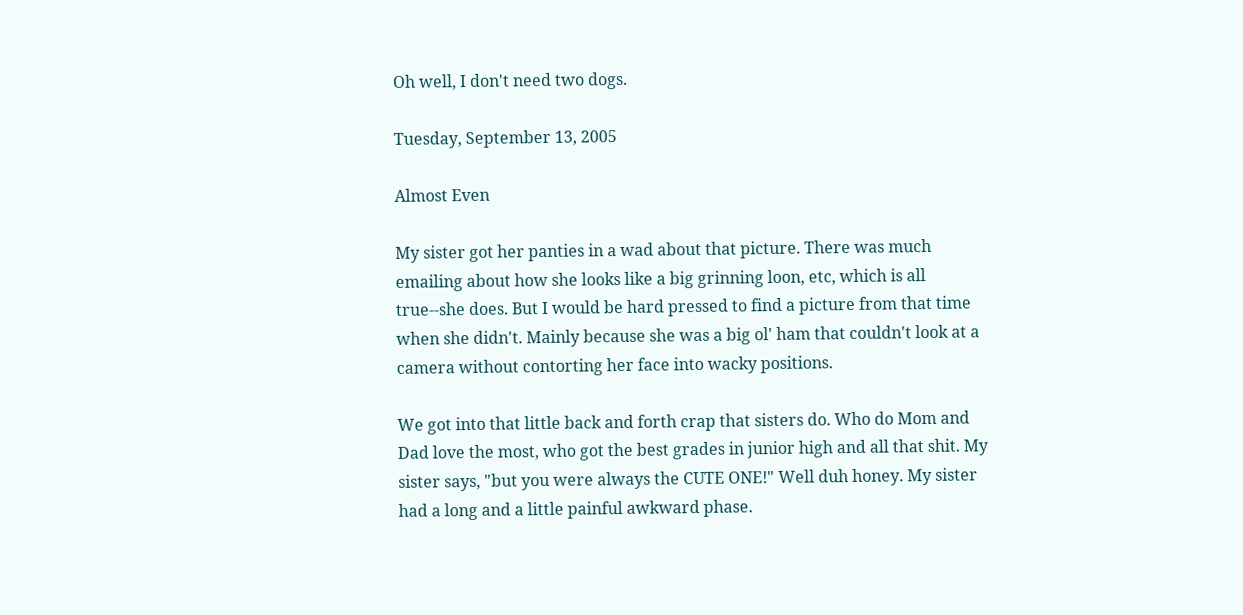Oh well, I don't need two dogs.

Tuesday, September 13, 2005

Almost Even

My sister got her panties in a wad about that picture. There was much emailing about how she looks like a big grinning loon, etc, which is all true--she does. But I would be hard pressed to find a picture from that time when she didn't. Mainly because she was a big ol' ham that couldn't look at a camera without contorting her face into wacky positions.

We got into that little back and forth crap that sisters do. Who do Mom and Dad love the most, who got the best grades in junior high and all that shit. My sister says, "but you were always the CUTE ONE!" Well duh honey. My sister had a long and a little painful awkward phase.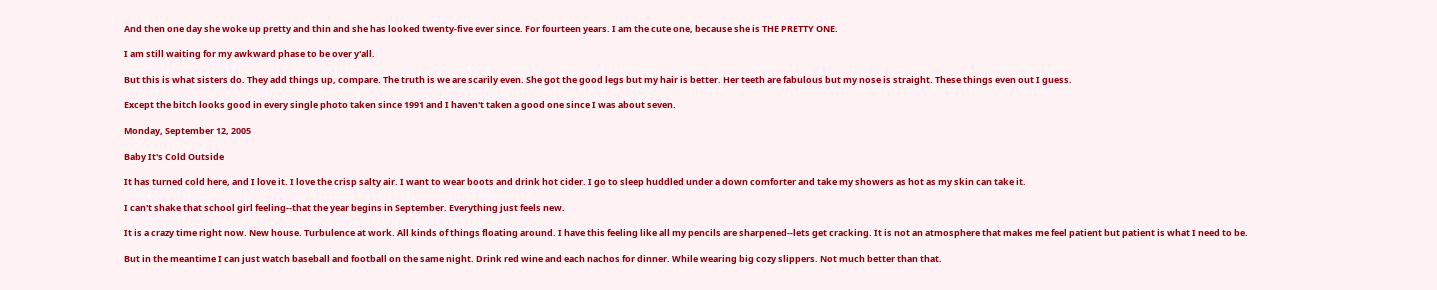And then one day she woke up pretty and thin and she has looked twenty-five ever since. For fourteen years. I am the cute one, because she is THE PRETTY ONE.

I am still waiting for my awkward phase to be over y'all.

But this is what sisters do. They add things up, compare. The truth is we are scarily even. She got the good legs but my hair is better. Her teeth are fabulous but my nose is straight. These things even out I guess.

Except the bitch looks good in every single photo taken since 1991 and I haven't taken a good one since I was about seven.

Monday, September 12, 2005

Baby It's Cold Outside

It has turned cold here, and I love it. I love the crisp salty air. I want to wear boots and drink hot cider. I go to sleep huddled under a down comforter and take my showers as hot as my skin can take it.

I can't shake that school girl feeling--that the year begins in September. Everything just feels new.

It is a crazy time right now. New house. Turbulence at work. All kinds of things floating around. I have this feeling like all my pencils are sharpened--lets get cracking. It is not an atmosphere that makes me feel patient but patient is what I need to be.

But in the meantime I can just watch baseball and football on the same night. Drink red wine and each nachos for dinner. While wearing big cozy slippers. Not much better than that.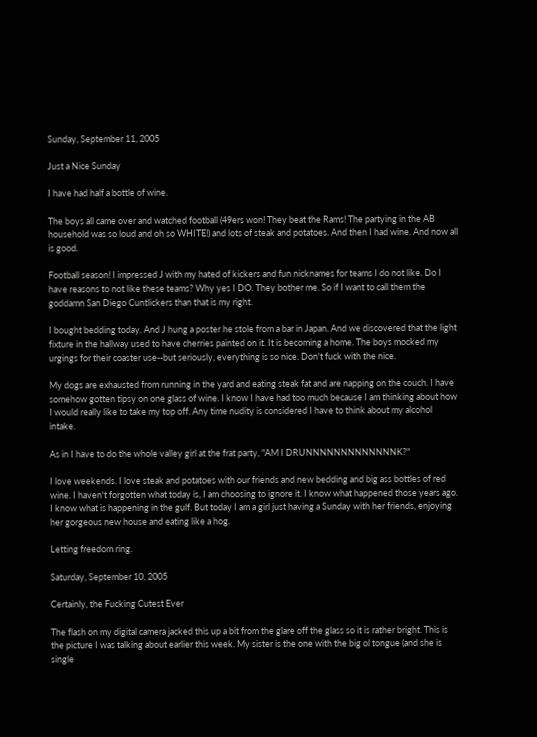Sunday, September 11, 2005

Just a Nice Sunday

I have had half a bottle of wine.

The boys all came over and watched football (49ers won! They beat the Rams! The partying in the AB household was so loud and oh so WHITE!) and lots of steak and potatoes. And then I had wine. And now all is good.

Football season! I impressed J with my hated of kickers and fun nicknames for teams I do not like. Do I have reasons to not like these teams? Why yes I DO. They bother me. So if I want to call them the goddamn San Diego Cuntlickers than that is my right.

I bought bedding today. And J hung a poster he stole from a bar in Japan. And we discovered that the light fixture in the hallway used to have cherries painted on it. It is becoming a home. The boys mocked my urgings for their coaster use--but seriously, everything is so nice. Don't fuck with the nice.

My dogs are exhausted from running in the yard and eating steak fat and are napping on the couch. I have somehow gotten tipsy on one glass of wine. I know I have had too much because I am thinking about how I would really like to take my top off. Any time nudity is considered I have to think about my alcohol intake.

As in I have to do the whole valley girl at the frat party, "AM I DRUNNNNNNNNNNNNNK?"

I love weekends. I love steak and potatoes with our friends and new bedding and big ass bottles of red wine. I haven't forgotten what today is, I am choosing to ignore it. I know what happened those years ago. I know what is happening in the gulf. But today I am a girl just having a Sunday with her friends, enjoying her gorgeous new house and eating like a hog.

Letting freedom ring.

Saturday, September 10, 2005

Certainly, the Fucking Cutest Ever

The flash on my digital camera jacked this up a bit from the glare off the glass so it is rather bright. This is the picture I was talking about earlier this week. My sister is the one with the big ol tongue (and she is single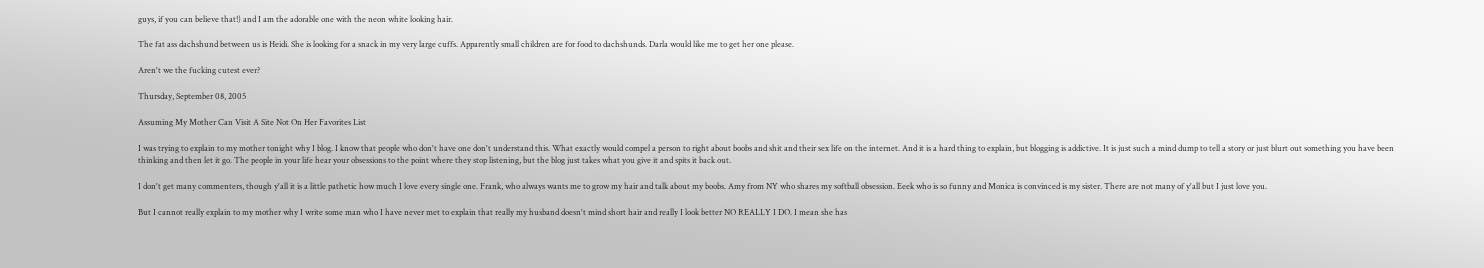guys, if you can believe that!) and I am the adorable one with the neon white looking hair.

The fat ass dachshund between us is Heidi. She is looking for a snack in my very large cuffs. Apparently small children are for food to dachshunds. Darla would like me to get her one please.

Aren't we the fucking cutest ever?

Thursday, September 08, 2005

Assuming My Mother Can Visit A Site Not On Her Favorites List

I was trying to explain to my mother tonight why I blog. I know that people who don't have one don't understand this. What exactly would compel a person to right about boobs and shit and their sex life on the internet. And it is a hard thing to explain, but blogging is addictive. It is just such a mind dump to tell a story or just blurt out something you have been thinking and then let it go. The people in your life hear your obsessions to the point where they stop listening, but the blog just takes what you give it and spits it back out.

I don't get many commenters, though y'all it is a little pathetic how much I love every single one. Frank, who always wants me to grow my hair and talk about my boobs. Amy from NY who shares my softball obsession. Eeek who is so funny and Monica is convinced is my sister. There are not many of y'all but I just love you.

But I cannot really explain to my mother why I write some man who I have never met to explain that really my husband doesn't mind short hair and really I look better NO REALLY I DO. I mean she has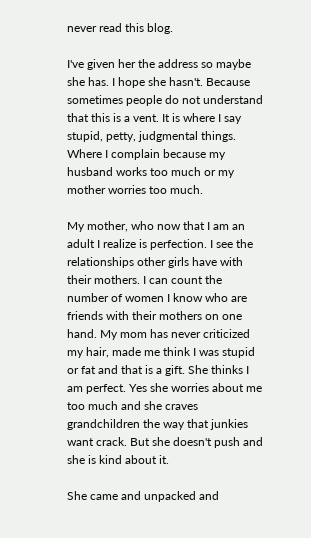never read this blog.

I've given her the address so maybe she has. I hope she hasn't. Because sometimes people do not understand that this is a vent. It is where I say stupid, petty, judgmental things. Where I complain because my husband works too much or my mother worries too much.

My mother, who now that I am an adult I realize is perfection. I see the relationships other girls have with their mothers. I can count the number of women I know who are friends with their mothers on one hand. My mom has never criticized my hair, made me think I was stupid or fat and that is a gift. She thinks I am perfect. Yes she worries about me too much and she craves grandchildren the way that junkies want crack. But she doesn't push and she is kind about it.

She came and unpacked and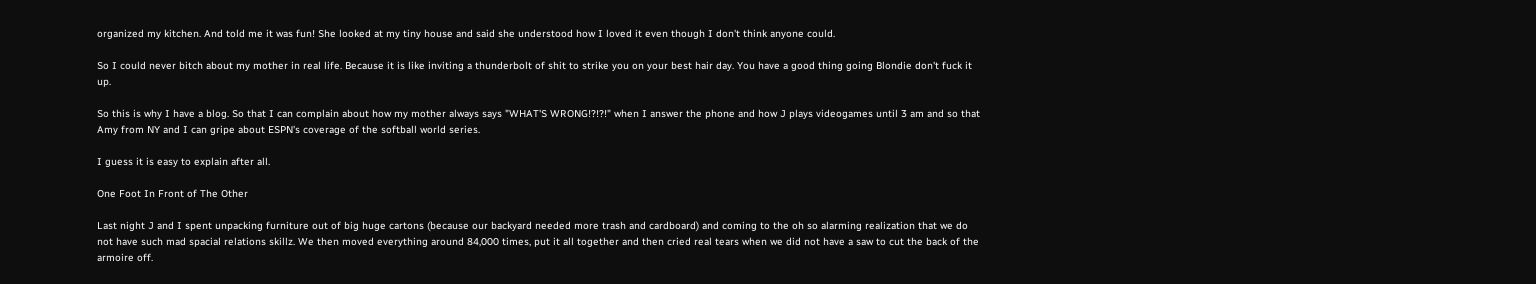organized my kitchen. And told me it was fun! She looked at my tiny house and said she understood how I loved it even though I don't think anyone could.

So I could never bitch about my mother in real life. Because it is like inviting a thunderbolt of shit to strike you on your best hair day. You have a good thing going Blondie don't fuck it up.

So this is why I have a blog. So that I can complain about how my mother always says "WHAT'S WRONG!?!?!" when I answer the phone and how J plays videogames until 3 am and so that Amy from NY and I can gripe about ESPN's coverage of the softball world series.

I guess it is easy to explain after all.

One Foot In Front of The Other

Last night J and I spent unpacking furniture out of big huge cartons (because our backyard needed more trash and cardboard) and coming to the oh so alarming realization that we do not have such mad spacial relations skillz. We then moved everything around 84,000 times, put it all together and then cried real tears when we did not have a saw to cut the back of the armoire off.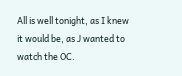All is well tonight, as I knew it would be, as J wanted to watch the OC.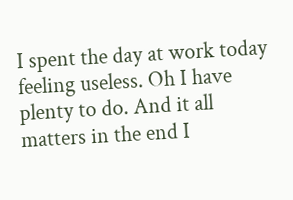I spent the day at work today feeling useless. Oh I have plenty to do. And it all matters in the end I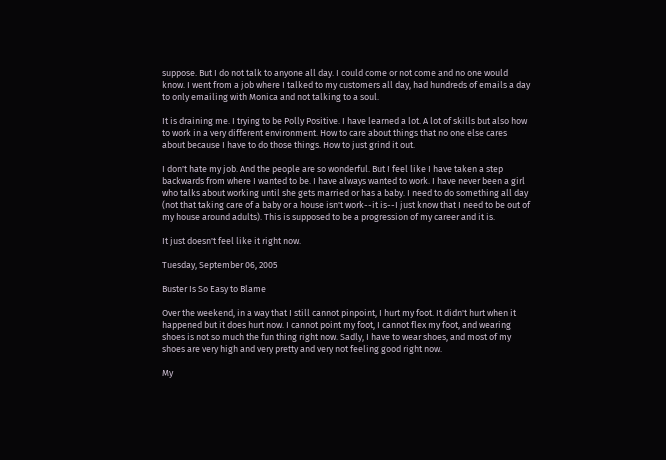suppose. But I do not talk to anyone all day. I could come or not come and no one would know. I went from a job where I talked to my customers all day, had hundreds of emails a day to only emailing with Monica and not talking to a soul.

It is draining me. I trying to be Polly Positive. I have learned a lot. A lot of skills but also how to work in a very different environment. How to care about things that no one else cares about because I have to do those things. How to just grind it out.

I don't hate my job. And the people are so wonderful. But I feel like I have taken a step backwards from where I wanted to be. I have always wanted to work. I have never been a girl who talks about working until she gets married or has a baby. I need to do something all day (not that taking care of a baby or a house isn't work--it is--I just know that I need to be out of my house around adults). This is supposed to be a progression of my career and it is.

It just doesn't feel like it right now.

Tuesday, September 06, 2005

Buster Is So Easy to Blame

Over the weekend, in a way that I still cannot pinpoint, I hurt my foot. It didn't hurt when it happened but it does hurt now. I cannot point my foot, I cannot flex my foot, and wearing shoes is not so much the fun thing right now. Sadly, I have to wear shoes, and most of my shoes are very high and very pretty and very not feeling good right now.

My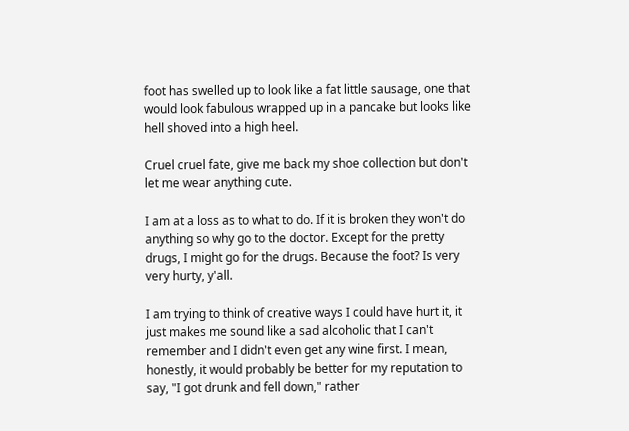foot has swelled up to look like a fat little sausage, one that would look fabulous wrapped up in a pancake but looks like hell shoved into a high heel.

Cruel cruel fate, give me back my shoe collection but don't let me wear anything cute.

I am at a loss as to what to do. If it is broken they won't do anything so why go to the doctor. Except for the pretty drugs, I might go for the drugs. Because the foot? Is very very hurty, y'all.

I am trying to think of creative ways I could have hurt it, it just makes me sound like a sad alcoholic that I can't remember and I didn't even get any wine first. I mean, honestly, it would probably be better for my reputation to say, "I got drunk and fell down," rather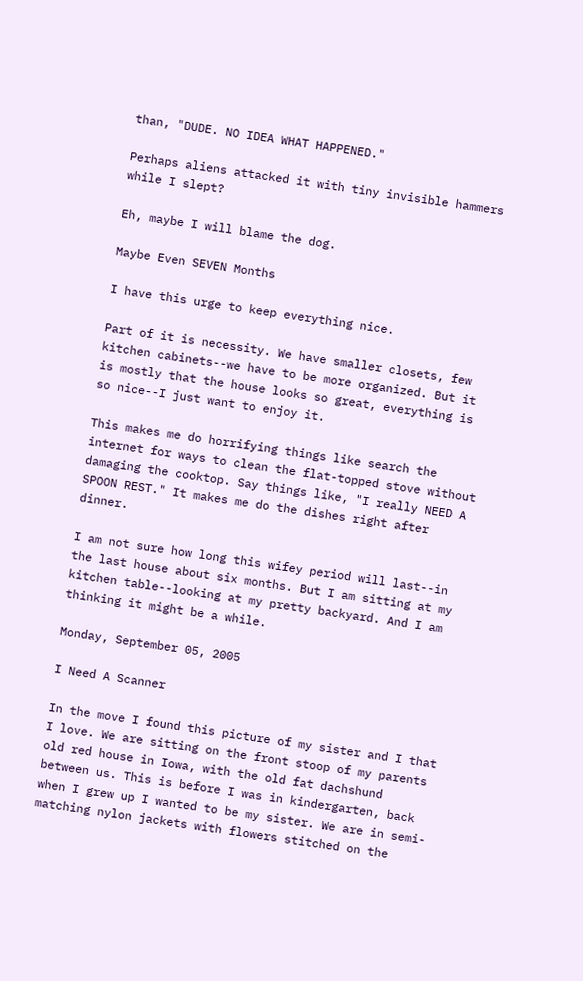than, "DUDE. NO IDEA WHAT HAPPENED."

Perhaps aliens attacked it with tiny invisible hammers while I slept?

Eh, maybe I will blame the dog.

Maybe Even SEVEN Months

I have this urge to keep everything nice.

Part of it is necessity. We have smaller closets, few kitchen cabinets--we have to be more organized. But it is mostly that the house looks so great, everything is so nice--I just want to enjoy it.

This makes me do horrifying things like search the internet for ways to clean the flat-topped stove without damaging the cooktop. Say things like, "I really NEED A SPOON REST." It makes me do the dishes right after dinner.

I am not sure how long this wifey period will last--in the last house about six months. But I am sitting at my kitchen table--looking at my pretty backyard. And I am thinking it might be a while.

Monday, September 05, 2005

I Need A Scanner

In the move I found this picture of my sister and I that I love. We are sitting on the front stoop of my parents old red house in Iowa, with the old fat dachshund between us. This is before I was in kindergarten, back when I grew up I wanted to be my sister. We are in semi-matching nylon jackets with flowers stitched on the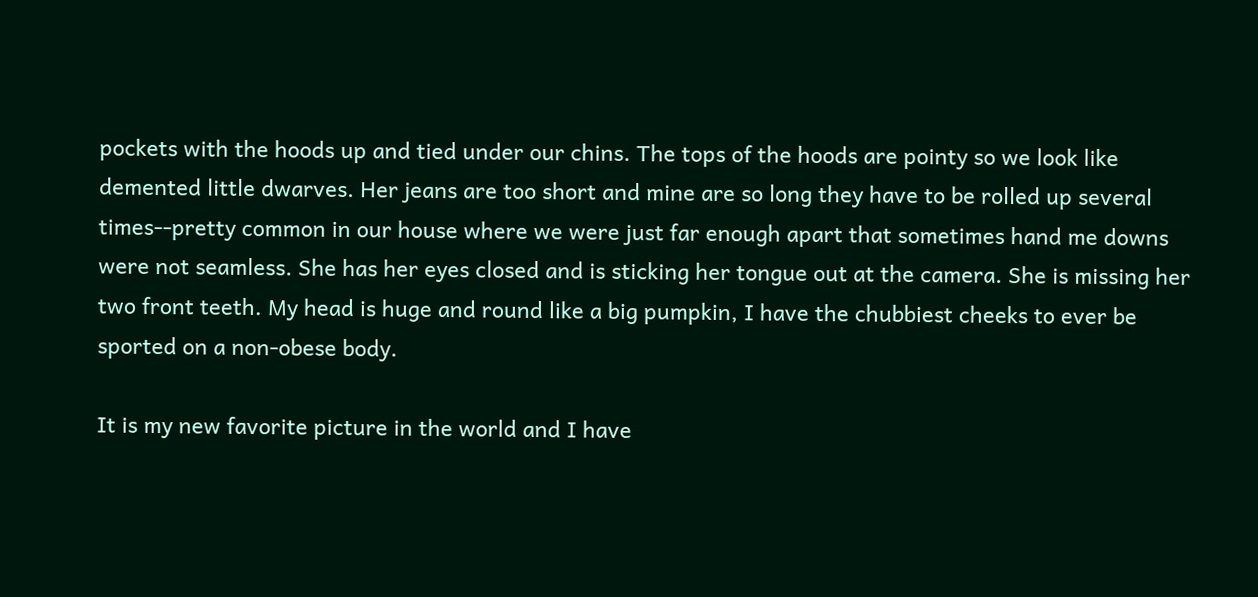pockets with the hoods up and tied under our chins. The tops of the hoods are pointy so we look like demented little dwarves. Her jeans are too short and mine are so long they have to be rolled up several times--pretty common in our house where we were just far enough apart that sometimes hand me downs were not seamless. She has her eyes closed and is sticking her tongue out at the camera. She is missing her two front teeth. My head is huge and round like a big pumpkin, I have the chubbiest cheeks to ever be sported on a non-obese body.

It is my new favorite picture in the world and I have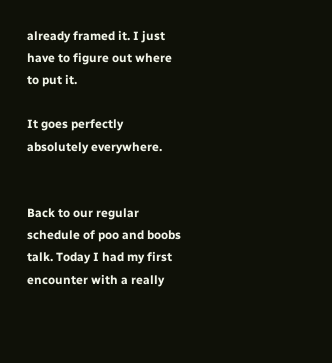already framed it. I just have to figure out where to put it.

It goes perfectly absolutely everywhere.


Back to our regular schedule of poo and boobs talk. Today I had my first encounter with a really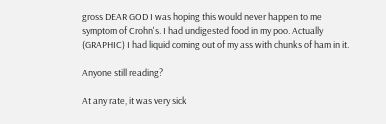gross DEAR GOD I was hoping this would never happen to me symptom of Crohn's. I had undigested food in my poo. Actually (GRAPHIC) I had liquid coming out of my ass with chunks of ham in it.

Anyone still reading?

At any rate, it was very sick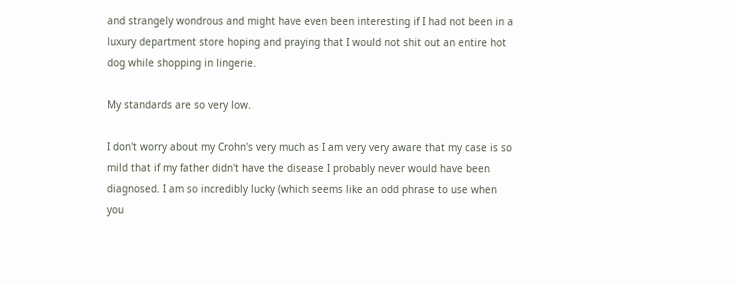and strangely wondrous and might have even been interesting if I had not been in a luxury department store hoping and praying that I would not shit out an entire hot dog while shopping in lingerie.

My standards are so very low.

I don't worry about my Crohn's very much as I am very very aware that my case is so mild that if my father didn't have the disease I probably never would have been diagnosed. I am so incredibly lucky (which seems like an odd phrase to use when you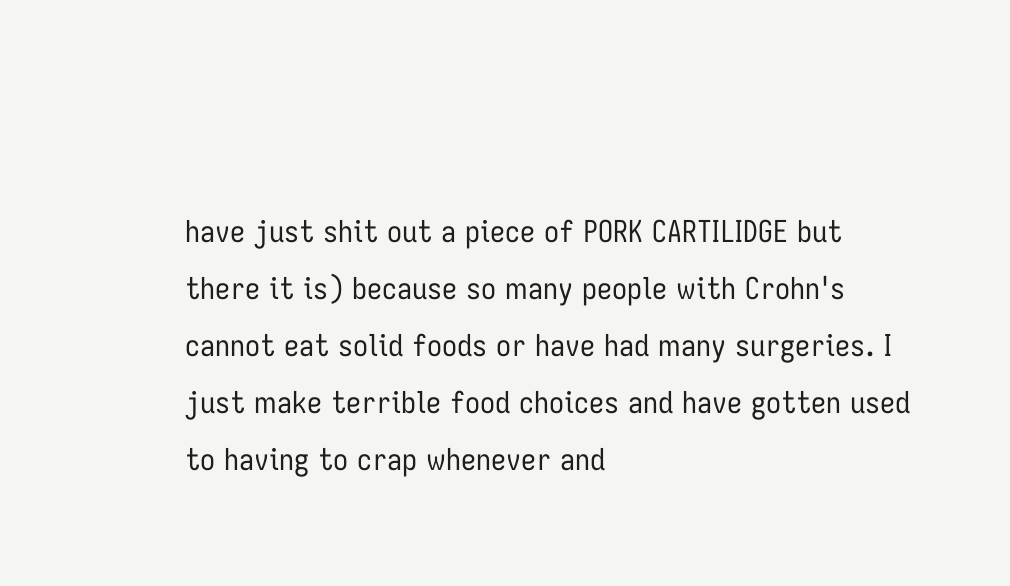have just shit out a piece of PORK CARTILIDGE but there it is) because so many people with Crohn's cannot eat solid foods or have had many surgeries. I just make terrible food choices and have gotten used to having to crap whenever and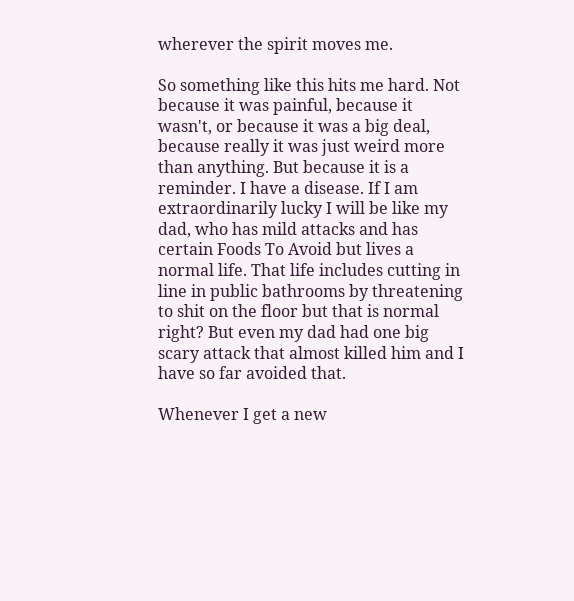wherever the spirit moves me.

So something like this hits me hard. Not because it was painful, because it wasn't, or because it was a big deal, because really it was just weird more than anything. But because it is a reminder. I have a disease. If I am extraordinarily lucky I will be like my dad, who has mild attacks and has certain Foods To Avoid but lives a normal life. That life includes cutting in line in public bathrooms by threatening to shit on the floor but that is normal right? But even my dad had one big scary attack that almost killed him and I have so far avoided that.

Whenever I get a new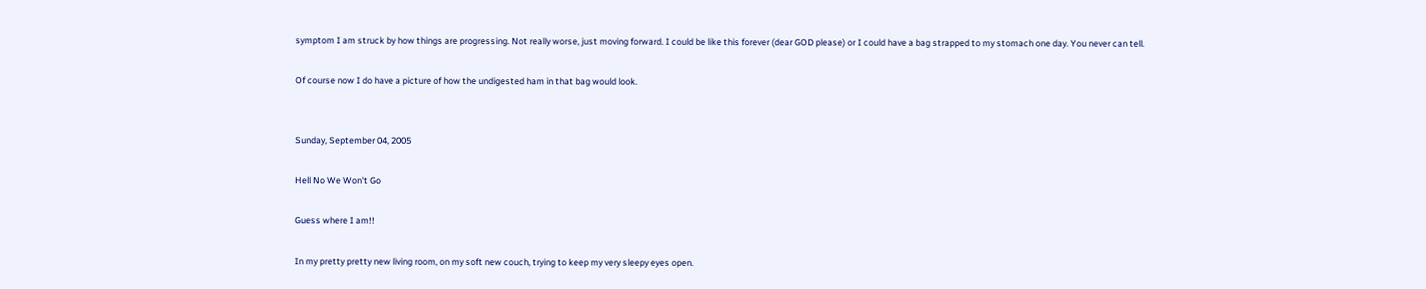symptom I am struck by how things are progressing. Not really worse, just moving forward. I could be like this forever (dear GOD please) or I could have a bag strapped to my stomach one day. You never can tell.

Of course now I do have a picture of how the undigested ham in that bag would look.


Sunday, September 04, 2005

Hell No We Won't Go

Guess where I am!!

In my pretty pretty new living room, on my soft new couch, trying to keep my very sleepy eyes open.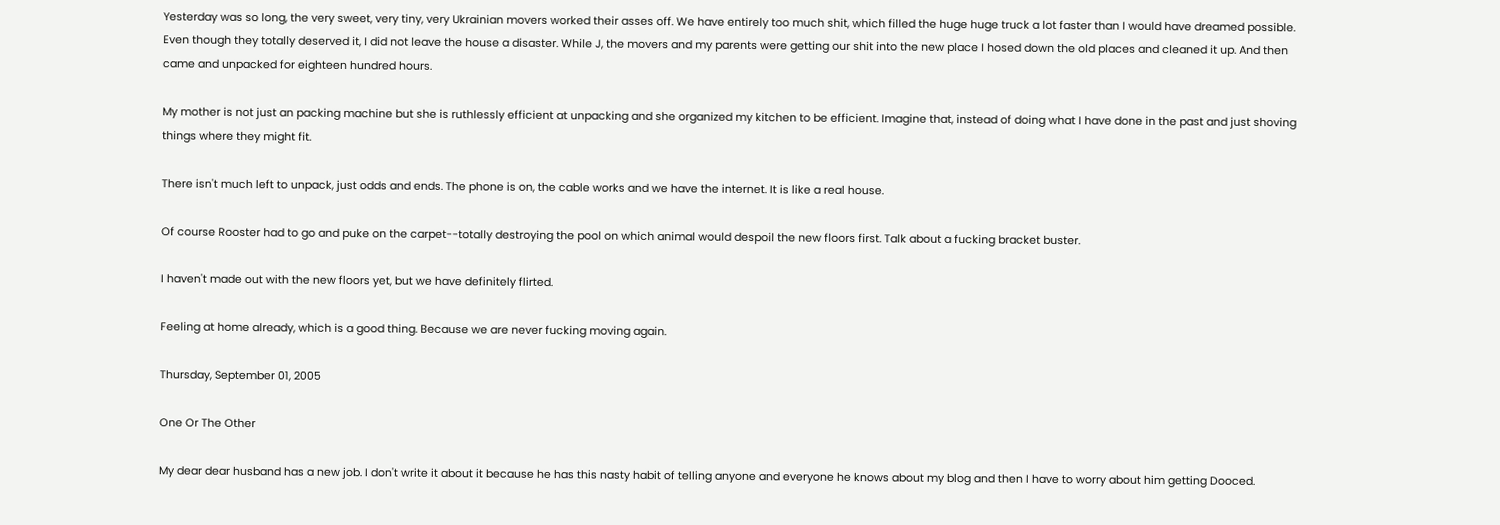Yesterday was so long, the very sweet, very tiny, very Ukrainian movers worked their asses off. We have entirely too much shit, which filled the huge huge truck a lot faster than I would have dreamed possible. Even though they totally deserved it, I did not leave the house a disaster. While J, the movers and my parents were getting our shit into the new place I hosed down the old places and cleaned it up. And then came and unpacked for eighteen hundred hours.

My mother is not just an packing machine but she is ruthlessly efficient at unpacking and she organized my kitchen to be efficient. Imagine that, instead of doing what I have done in the past and just shoving things where they might fit.

There isn't much left to unpack, just odds and ends. The phone is on, the cable works and we have the internet. It is like a real house.

Of course Rooster had to go and puke on the carpet--totally destroying the pool on which animal would despoil the new floors first. Talk about a fucking bracket buster.

I haven't made out with the new floors yet, but we have definitely flirted.

Feeling at home already, which is a good thing. Because we are never fucking moving again.

Thursday, September 01, 2005

One Or The Other

My dear dear husband has a new job. I don't write it about it because he has this nasty habit of telling anyone and everyone he knows about my blog and then I have to worry about him getting Dooced.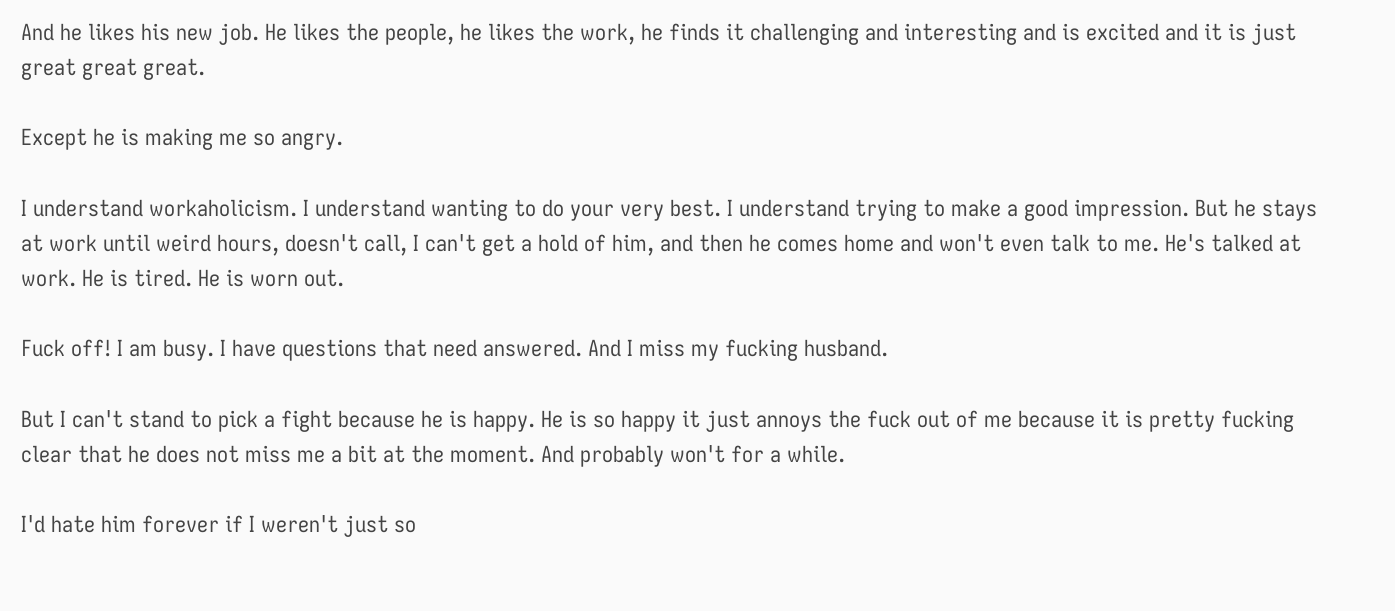And he likes his new job. He likes the people, he likes the work, he finds it challenging and interesting and is excited and it is just great great great.

Except he is making me so angry.

I understand workaholicism. I understand wanting to do your very best. I understand trying to make a good impression. But he stays at work until weird hours, doesn't call, I can't get a hold of him, and then he comes home and won't even talk to me. He's talked at work. He is tired. He is worn out.

Fuck off! I am busy. I have questions that need answered. And I miss my fucking husband.

But I can't stand to pick a fight because he is happy. He is so happy it just annoys the fuck out of me because it is pretty fucking clear that he does not miss me a bit at the moment. And probably won't for a while.

I'd hate him forever if I weren't just so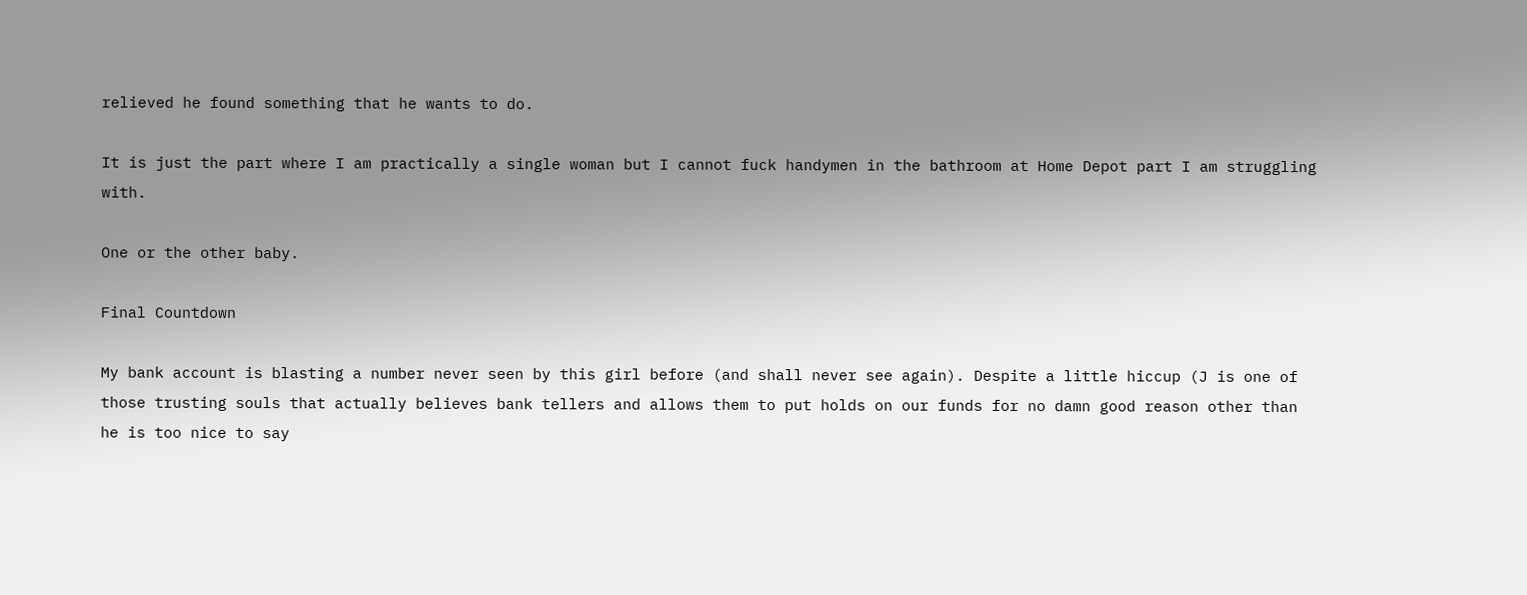relieved he found something that he wants to do.

It is just the part where I am practically a single woman but I cannot fuck handymen in the bathroom at Home Depot part I am struggling with.

One or the other baby.

Final Countdown

My bank account is blasting a number never seen by this girl before (and shall never see again). Despite a little hiccup (J is one of those trusting souls that actually believes bank tellers and allows them to put holds on our funds for no damn good reason other than he is too nice to say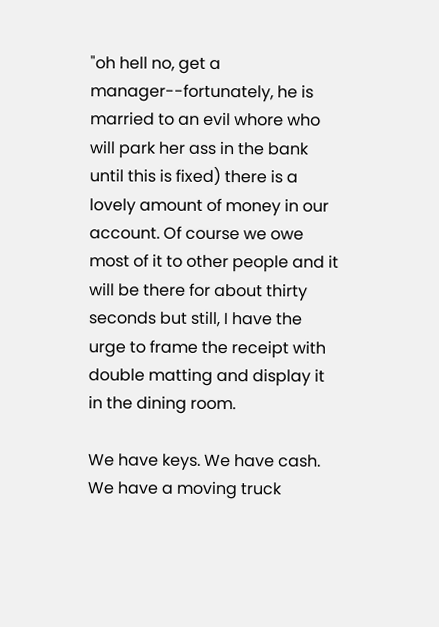"oh hell no, get a manager--fortunately, he is married to an evil whore who will park her ass in the bank until this is fixed) there is a lovely amount of money in our account. Of course we owe most of it to other people and it will be there for about thirty seconds but still, I have the urge to frame the receipt with double matting and display it in the dining room.

We have keys. We have cash. We have a moving truck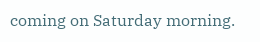coming on Saturday morning.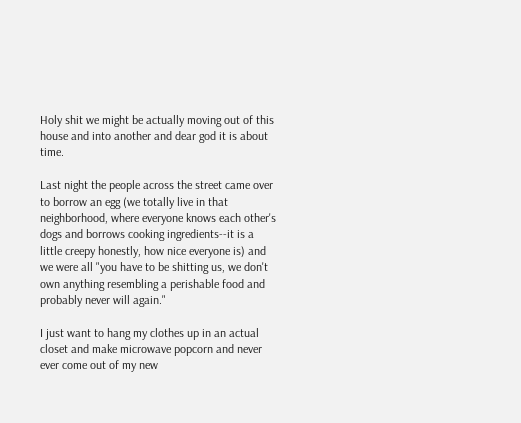Holy shit we might be actually moving out of this house and into another and dear god it is about time.

Last night the people across the street came over to borrow an egg (we totally live in that neighborhood, where everyone knows each other's dogs and borrows cooking ingredients--it is a little creepy honestly, how nice everyone is) and we were all "you have to be shitting us, we don't own anything resembling a perishable food and probably never will again."

I just want to hang my clothes up in an actual closet and make microwave popcorn and never ever come out of my new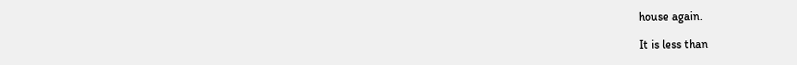house again.

It is less than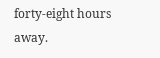forty-eight hours away.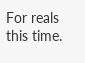For reals this time.